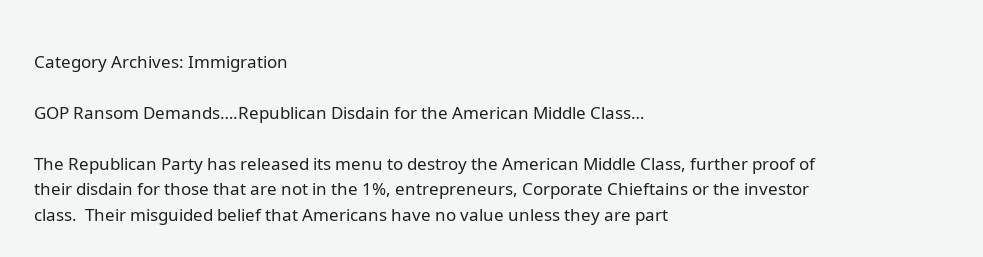Category Archives: Immigration

GOP Ransom Demands….Republican Disdain for the American Middle Class…

The Republican Party has released its menu to destroy the American Middle Class, further proof of their disdain for those that are not in the 1%, entrepreneurs, Corporate Chieftains or the investor class.  Their misguided belief that Americans have no value unless they are part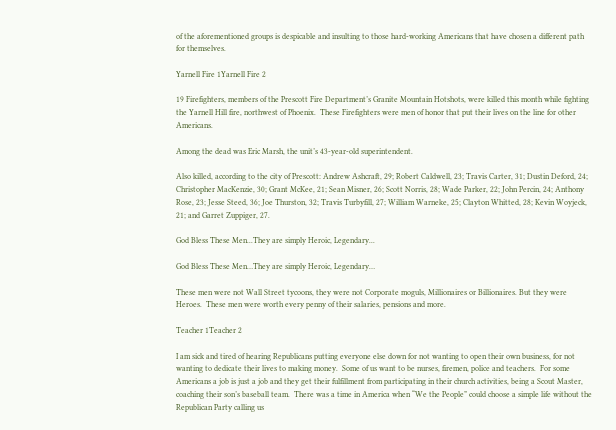of the aforementioned groups is despicable and insulting to those hard-working Americans that have chosen a different path for themselves.

Yarnell Fire 1Yarnell Fire 2

19 Firefighters, members of the Prescott Fire Department’s Granite Mountain Hotshots, were killed this month while fighting the Yarnell Hill fire, northwest of Phoenix.  These Firefighters were men of honor that put their lives on the line for other Americans.

Among the dead was Eric Marsh, the unit’s 43-year-old superintendent.

Also killed, according to the city of Prescott: Andrew Ashcraft, 29; Robert Caldwell, 23; Travis Carter, 31; Dustin Deford, 24; Christopher MacKenzie, 30; Grant McKee, 21; Sean Misner, 26; Scott Norris, 28; Wade Parker, 22; John Percin, 24; Anthony Rose, 23; Jesse Steed, 36; Joe Thurston, 32; Travis Turbyfill, 27; William Warneke, 25; Clayton Whitted, 28; Kevin Woyjeck, 21; and Garret Zuppiger, 27.

God Bless These Men...They are simply Heroic, Legendary...

God Bless These Men…They are simply Heroic, Legendary…

These men were not Wall Street tycoons, they were not Corporate moguls, Millionaires or Billionaires. But they were Heroes.  These men were worth every penny of their salaries, pensions and more.

Teacher 1Teacher 2

I am sick and tired of hearing Republicans putting everyone else down for not wanting to open their own business, for not wanting to dedicate their lives to making money.  Some of us want to be nurses, firemen, police and teachers.  For some Americans a job is just a job and they get their fulfillment from participating in their church activities, being a Scout Master, coaching their son’s baseball team.  There was a time in America when “We the People” could choose a simple life without the Republican Party calling us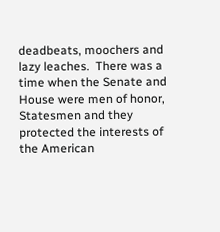deadbeats, moochers and lazy leaches.  There was a time when the Senate and House were men of honor, Statesmen and they protected the interests of the American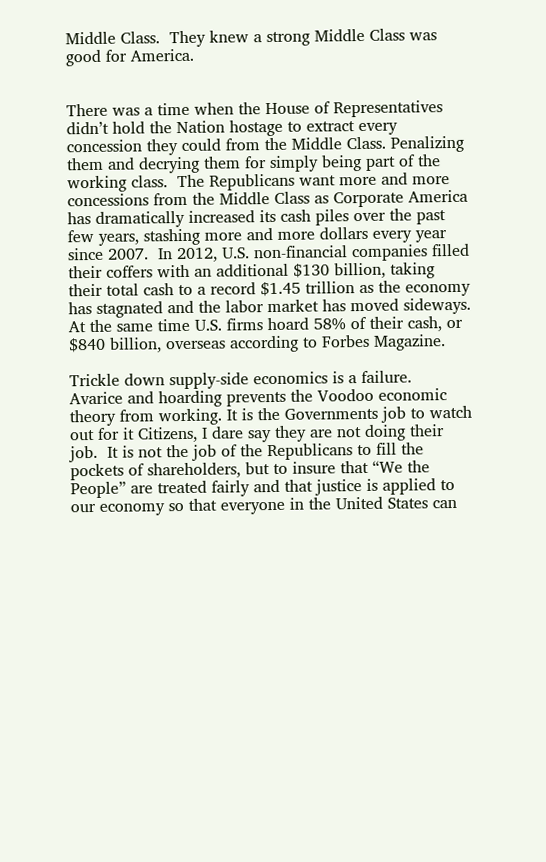Middle Class.  They knew a strong Middle Class was good for America.


There was a time when the House of Representatives didn’t hold the Nation hostage to extract every concession they could from the Middle Class. Penalizing them and decrying them for simply being part of the working class.  The Republicans want more and more concessions from the Middle Class as Corporate America has dramatically increased its cash piles over the past few years, stashing more and more dollars every year since 2007.  In 2012, U.S. non-financial companies filled their coffers with an additional $130 billion, taking their total cash to a record $1.45 trillion as the economy has stagnated and the labor market has moved sideways.  At the same time U.S. firms hoard 58% of their cash, or $840 billion, overseas according to Forbes Magazine.

Trickle down supply-side economics is a failure.  Avarice and hoarding prevents the Voodoo economic theory from working. It is the Governments job to watch out for it Citizens, I dare say they are not doing their job.  It is not the job of the Republicans to fill the pockets of shareholders, but to insure that “We the People” are treated fairly and that justice is applied to our economy so that everyone in the United States can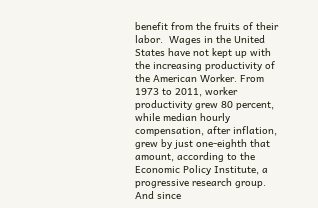benefit from the fruits of their labor.  Wages in the United States have not kept up with the increasing productivity of the American Worker. From 1973 to 2011, worker productivity grew 80 percent, while median hourly compensation, after inflation, grew by just one-eighth that amount, according to the Economic Policy Institute, a progressive research group. And since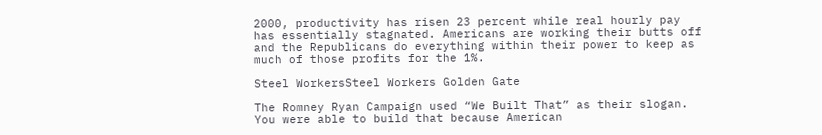2000, productivity has risen 23 percent while real hourly pay has essentially stagnated. Americans are working their butts off and the Republicans do everything within their power to keep as much of those profits for the 1%.

Steel WorkersSteel Workers Golden Gate

The Romney Ryan Campaign used “We Built That” as their slogan.  You were able to build that because American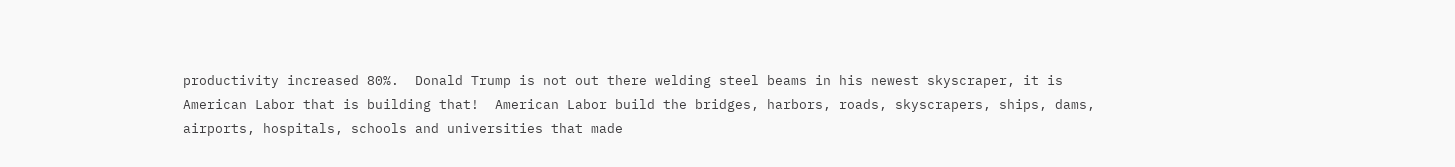productivity increased 80%.  Donald Trump is not out there welding steel beams in his newest skyscraper, it is American Labor that is building that!  American Labor build the bridges, harbors, roads, skyscrapers, ships, dams, airports, hospitals, schools and universities that made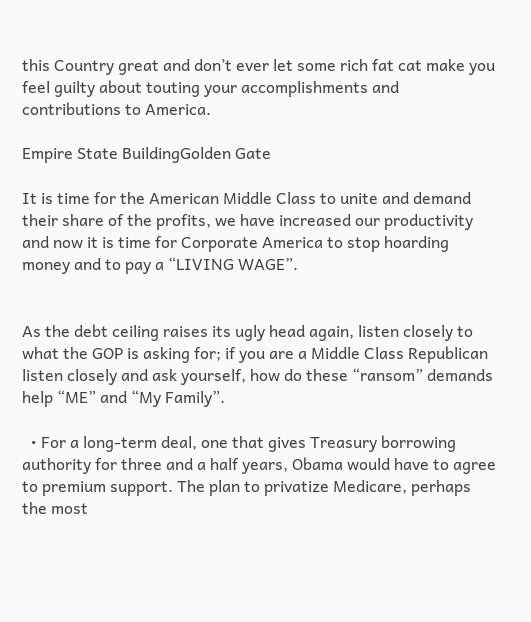this Country great and don’t ever let some rich fat cat make you feel guilty about touting your accomplishments and contributions to America.

Empire State BuildingGolden Gate

It is time for the American Middle Class to unite and demand their share of the profits, we have increased our productivity and now it is time for Corporate America to stop hoarding money and to pay a “LIVING WAGE”.


As the debt ceiling raises its ugly head again, listen closely to what the GOP is asking for; if you are a Middle Class Republican listen closely and ask yourself, how do these “ransom” demands help “ME” and “My Family”.

  • For a long-term deal, one that gives Treasury borrowing authority for three and a half years, Obama would have to agree to premium support. The plan to privatize Medicare, perhaps the most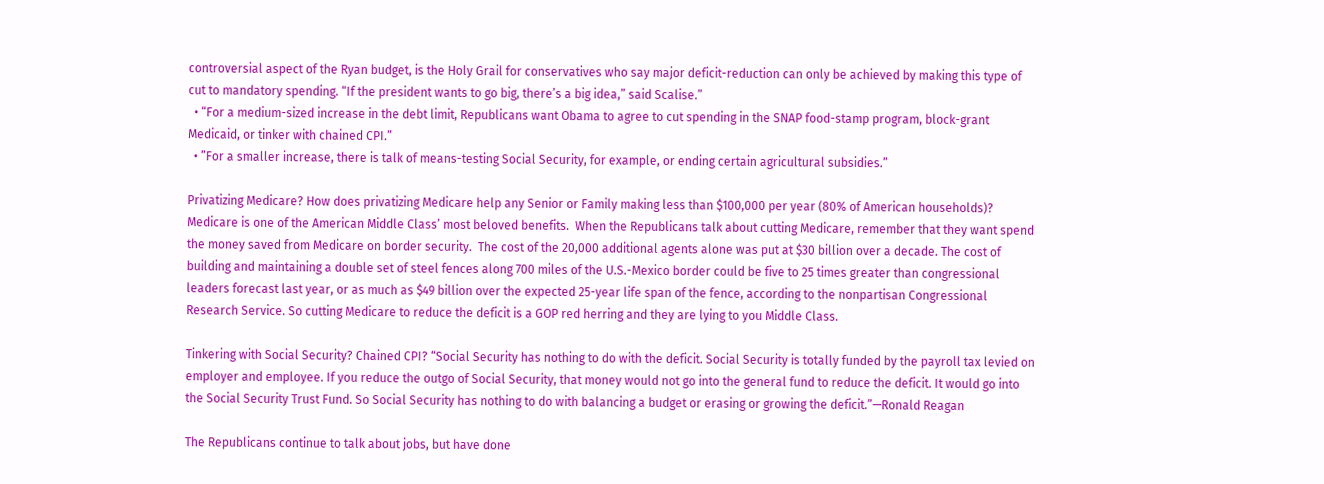controversial aspect of the Ryan budget, is the Holy Grail for conservatives who say major deficit-reduction can only be achieved by making this type of cut to mandatory spending. “If the president wants to go big, there’s a big idea,” said Scalise.”
  • “For a medium-sized increase in the debt limit, Republicans want Obama to agree to cut spending in the SNAP food-stamp program, block-grant Medicaid, or tinker with chained CPI.”
  • ”For a smaller increase, there is talk of means-testing Social Security, for example, or ending certain agricultural subsidies.”

Privatizing Medicare? How does privatizing Medicare help any Senior or Family making less than $100,000 per year (80% of American households)?  Medicare is one of the American Middle Class’ most beloved benefits.  When the Republicans talk about cutting Medicare, remember that they want spend the money saved from Medicare on border security.  The cost of the 20,000 additional agents alone was put at $30 billion over a decade. The cost of building and maintaining a double set of steel fences along 700 miles of the U.S.-Mexico border could be five to 25 times greater than congressional leaders forecast last year, or as much as $49 billion over the expected 25-year life span of the fence, according to the nonpartisan Congressional Research Service. So cutting Medicare to reduce the deficit is a GOP red herring and they are lying to you Middle Class.

Tinkering with Social Security? Chained CPI? “Social Security has nothing to do with the deficit. Social Security is totally funded by the payroll tax levied on employer and employee. If you reduce the outgo of Social Security, that money would not go into the general fund to reduce the deficit. It would go into the Social Security Trust Fund. So Social Security has nothing to do with balancing a budget or erasing or growing the deficit.”—Ronald Reagan

The Republicans continue to talk about jobs, but have done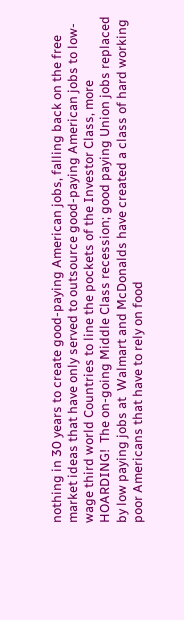nothing in 30 years to create good-paying American jobs, falling back on the free market ideas that have only served to outsource good-paying American jobs to low-wage third world Countries to line the pockets of the Investor Class, more HOARDING!  The on-going Middle Class recession; good paying Union jobs replaced by low paying jobs at  Walmart and McDonalds have created a class of hard working poor Americans that have to rely on food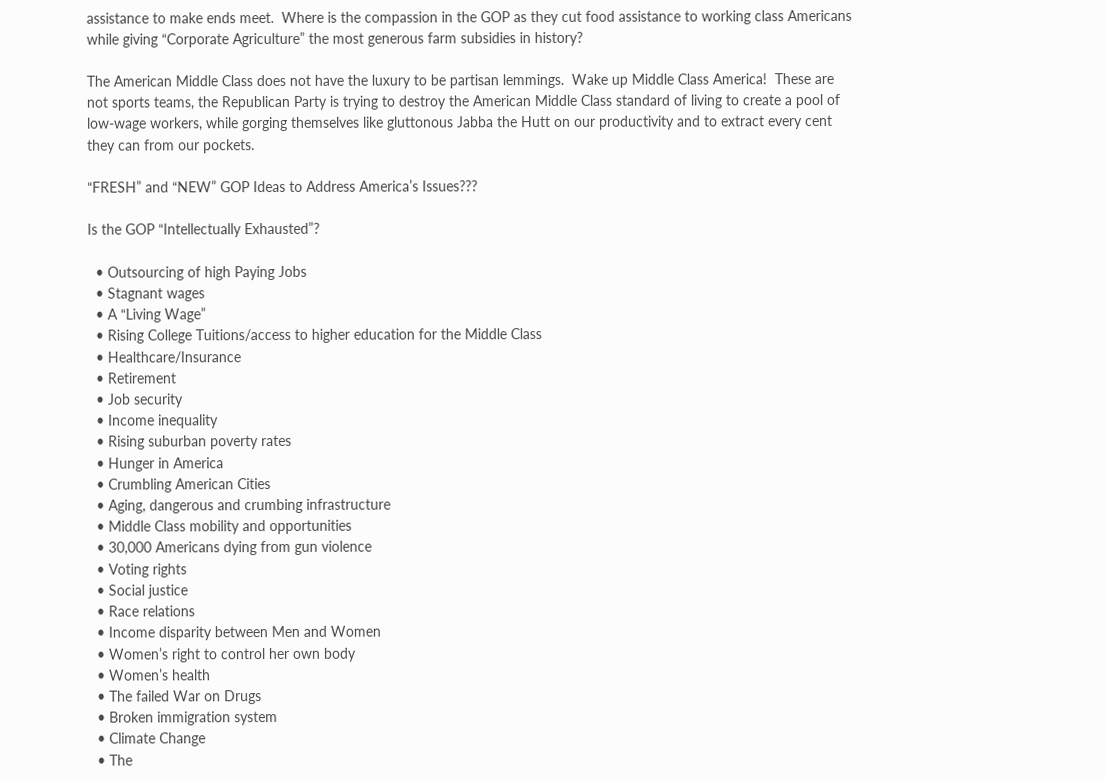assistance to make ends meet.  Where is the compassion in the GOP as they cut food assistance to working class Americans while giving “Corporate Agriculture” the most generous farm subsidies in history?

The American Middle Class does not have the luxury to be partisan lemmings.  Wake up Middle Class America!  These are not sports teams, the Republican Party is trying to destroy the American Middle Class standard of living to create a pool of low-wage workers, while gorging themselves like gluttonous Jabba the Hutt on our productivity and to extract every cent they can from our pockets.

“FRESH” and “NEW” GOP Ideas to Address America’s Issues???

Is the GOP “Intellectually Exhausted”?

  • Outsourcing of high Paying Jobs
  • Stagnant wages
  • A “Living Wage”
  • Rising College Tuitions/access to higher education for the Middle Class
  • Healthcare/Insurance
  • Retirement
  • Job security
  • Income inequality
  • Rising suburban poverty rates
  • Hunger in America
  • Crumbling American Cities
  • Aging, dangerous and crumbing infrastructure
  • Middle Class mobility and opportunities
  • 30,000 Americans dying from gun violence
  • Voting rights
  • Social justice
  • Race relations
  • Income disparity between Men and Women
  • Women’s right to control her own body
  • Women’s health
  • The failed War on Drugs
  • Broken immigration system
  • Climate Change
  • The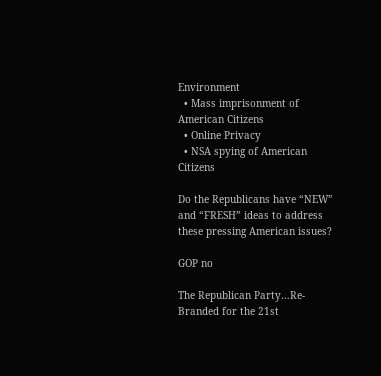Environment
  • Mass imprisonment of American Citizens
  • Online Privacy
  • NSA spying of American Citizens

Do the Republicans have “NEW” and “FRESH” ideas to address these pressing American issues?

GOP no

The Republican Party…Re-Branded for the 21st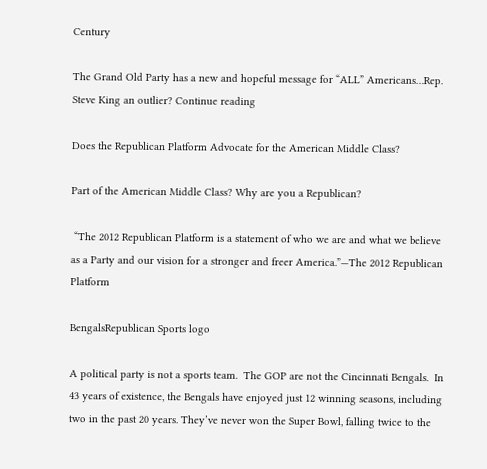Century

The Grand Old Party has a new and hopeful message for “ALL” Americans…Rep. Steve King an outlier? Continue reading

Does the Republican Platform Advocate for the American Middle Class?

Part of the American Middle Class? Why are you a Republican?

 “The 2012 Republican Platform is a statement of who we are and what we believe as a Party and our vision for a stronger and freer America.”—The 2012 Republican Platform

BengalsRepublican Sports logo

A political party is not a sports team.  The GOP are not the Cincinnati Bengals.  In 43 years of existence, the Bengals have enjoyed just 12 winning seasons, including two in the past 20 years. They’ve never won the Super Bowl, falling twice to the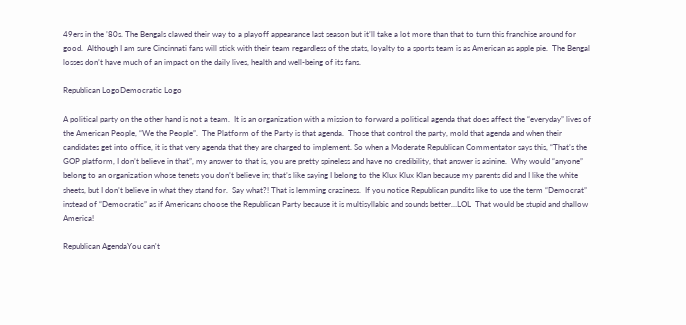49ers in the ’80s. The Bengals clawed their way to a playoff appearance last season but it’ll take a lot more than that to turn this franchise around for good.  Although I am sure Cincinnati fans will stick with their team regardless of the stats, loyalty to a sports team is as American as apple pie.  The Bengal losses don’t have much of an impact on the daily lives, health and well-being of its fans.

Republican LogoDemocratic Logo

A political party on the other hand is not a team.  It is an organization with a mission to forward a political agenda that does affect the “everyday” lives of the American People, “We the People”.  The Platform of the Party is that agenda.  Those that control the party, mold that agenda and when their candidates get into office, it is that very agenda that they are charged to implement. So when a Moderate Republican Commentator says this, “That’s the GOP platform, I don’t believe in that”, my answer to that is, you are pretty spineless and have no credibility, that answer is asinine.  Why would “anyone” belong to an organization whose tenets you don’t believe in; that’s like saying I belong to the Klux Klux Klan because my parents did and I like the white sheets, but I don’t believe in what they stand for.  Say what?! That is lemming craziness.  If you notice Republican pundits like to use the term “Democrat” instead of “Democratic” as if Americans choose the Republican Party because it is multisyllabic and sounds better…LOL  That would be stupid and shallow America!

Republican AgendaYou can't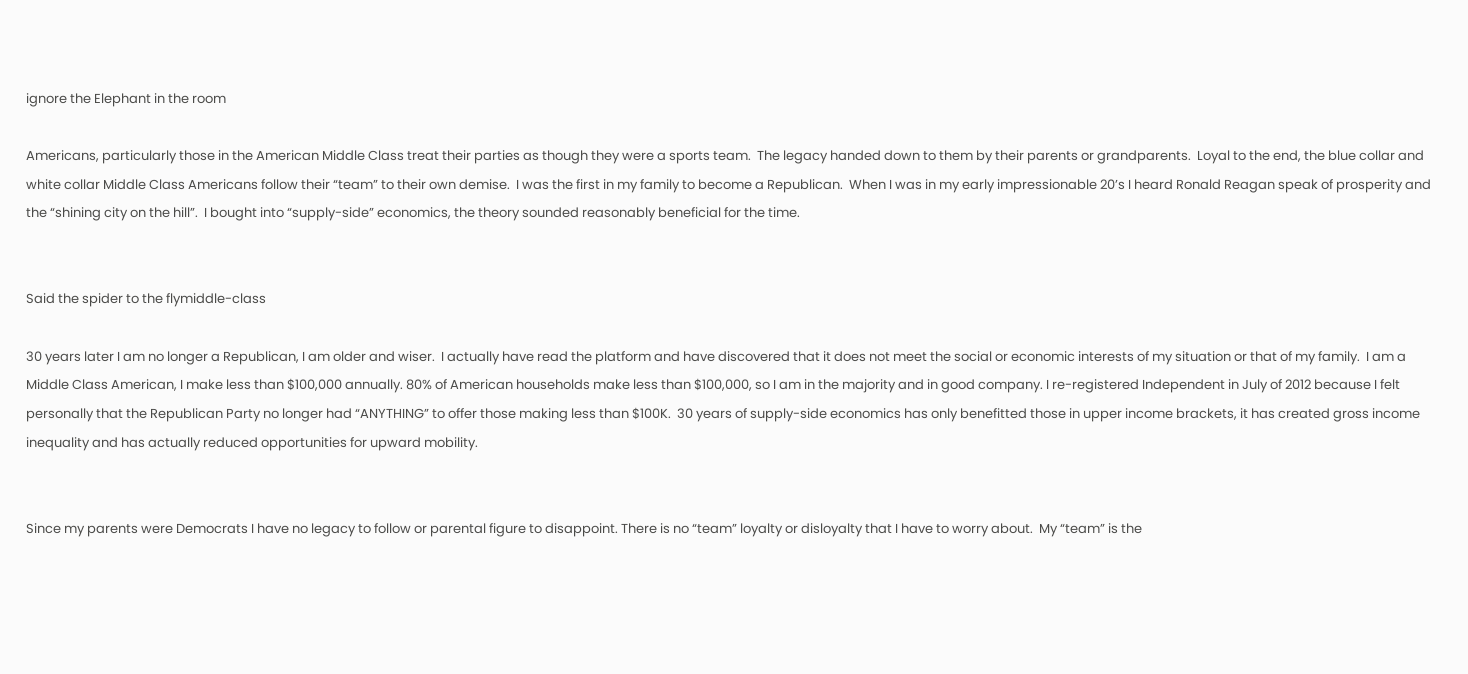ignore the Elephant in the room

Americans, particularly those in the American Middle Class treat their parties as though they were a sports team.  The legacy handed down to them by their parents or grandparents.  Loyal to the end, the blue collar and white collar Middle Class Americans follow their “team” to their own demise.  I was the first in my family to become a Republican.  When I was in my early impressionable 20’s I heard Ronald Reagan speak of prosperity and the “shining city on the hill”.  I bought into “supply-side” economics, the theory sounded reasonably beneficial for the time.


Said the spider to the flymiddle-class

30 years later I am no longer a Republican, I am older and wiser.  I actually have read the platform and have discovered that it does not meet the social or economic interests of my situation or that of my family.  I am a Middle Class American, I make less than $100,000 annually. 80% of American households make less than $100,000, so I am in the majority and in good company. I re-registered Independent in July of 2012 because I felt personally that the Republican Party no longer had “ANYTHING” to offer those making less than $100K.  30 years of supply-side economics has only benefitted those in upper income brackets, it has created gross income inequality and has actually reduced opportunities for upward mobility.


Since my parents were Democrats I have no legacy to follow or parental figure to disappoint. There is no “team” loyalty or disloyalty that I have to worry about.  My “team” is the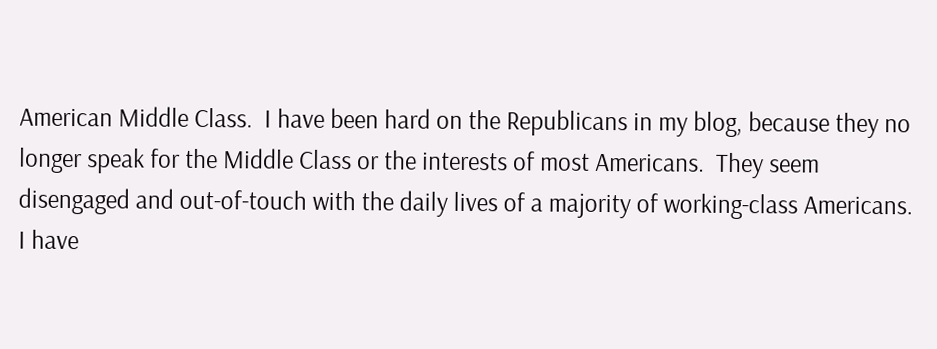American Middle Class.  I have been hard on the Republicans in my blog, because they no longer speak for the Middle Class or the interests of most Americans.  They seem disengaged and out-of-touch with the daily lives of a majority of working-class Americans.  I have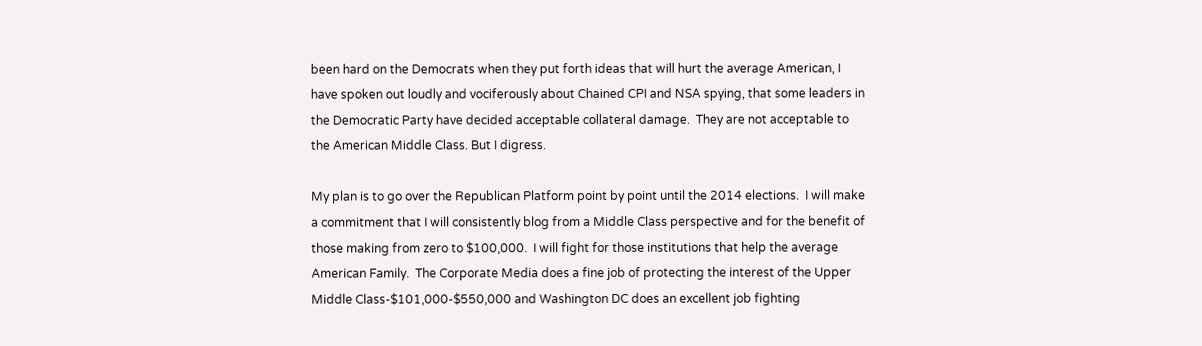been hard on the Democrats when they put forth ideas that will hurt the average American, I have spoken out loudly and vociferously about Chained CPI and NSA spying, that some leaders in the Democratic Party have decided acceptable collateral damage.  They are not acceptable to the American Middle Class. But I digress.

My plan is to go over the Republican Platform point by point until the 2014 elections.  I will make a commitment that I will consistently blog from a Middle Class perspective and for the benefit of those making from zero to $100,000.  I will fight for those institutions that help the average American Family.  The Corporate Media does a fine job of protecting the interest of the Upper Middle Class-$101,000-$550,000 and Washington DC does an excellent job fighting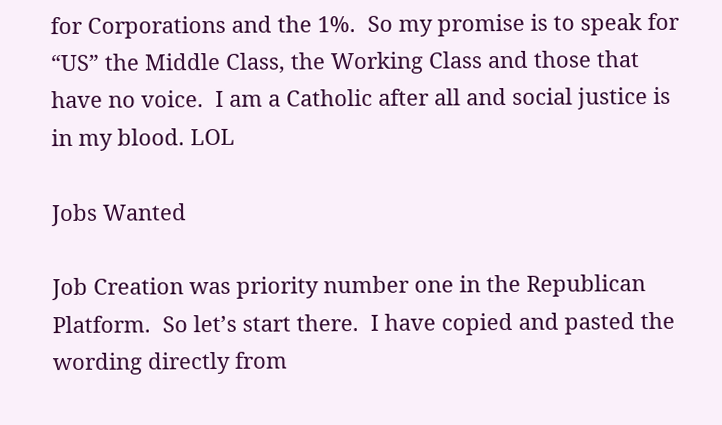for Corporations and the 1%.  So my promise is to speak for “US” the Middle Class, the Working Class and those that have no voice.  I am a Catholic after all and social justice is in my blood. LOL

Jobs Wanted

Job Creation was priority number one in the Republican Platform.  So let’s start there.  I have copied and pasted the wording directly from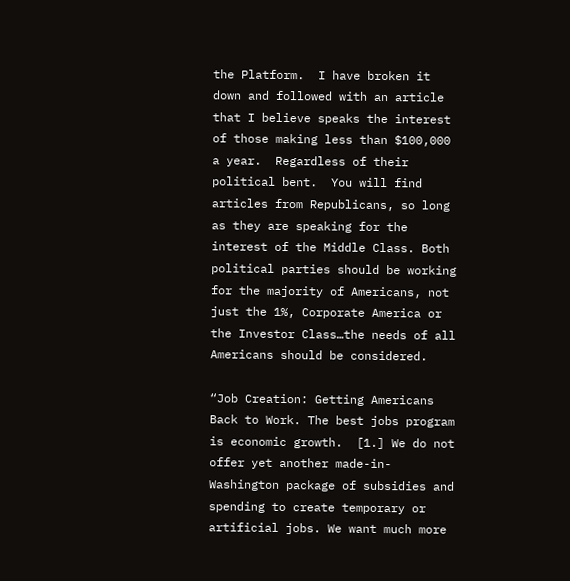the Platform.  I have broken it down and followed with an article that I believe speaks the interest of those making less than $100,000 a year.  Regardless of their political bent.  You will find articles from Republicans, so long as they are speaking for the interest of the Middle Class. Both political parties should be working for the majority of Americans, not just the 1%, Corporate America or the Investor Class…the needs of all Americans should be considered.

“Job Creation: Getting Americans Back to Work. The best jobs program is economic growth.  [1.] We do not offer yet another made-in-Washington package of subsidies and spending to create temporary or artificial jobs. We want much more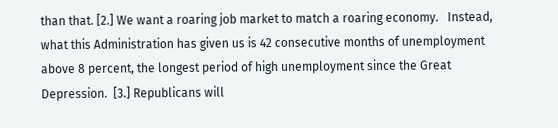than that. [2.] We want a roaring job market to match a roaring economy.   Instead, what this Administration has given us is 42 consecutive months of unemployment above 8 percent, the longest period of high unemployment since the Great Depression.  [3.] Republicans will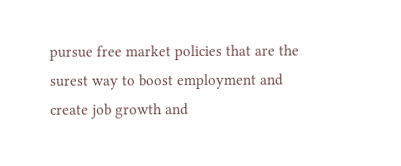pursue free market policies that are the surest way to boost employment and create job growth and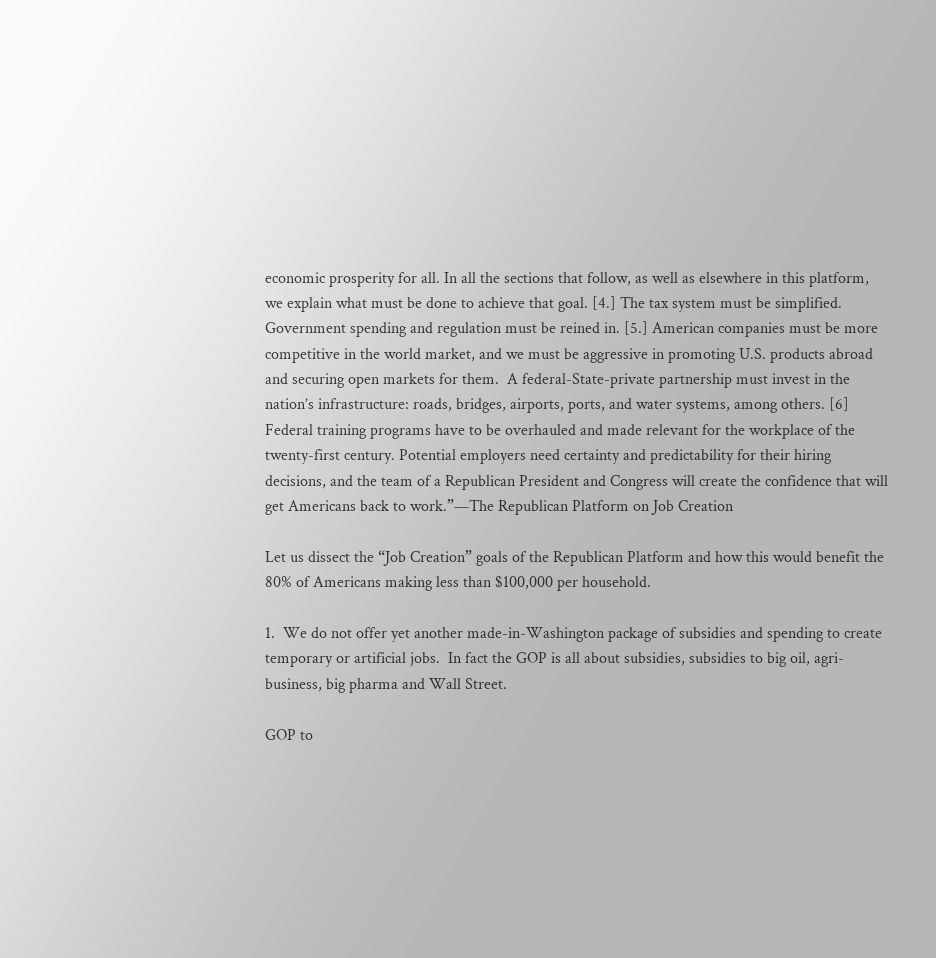economic prosperity for all. In all the sections that follow, as well as elsewhere in this platform, we explain what must be done to achieve that goal. [4.] The tax system must be simplified. Government spending and regulation must be reined in. [5.] American companies must be more competitive in the world market, and we must be aggressive in promoting U.S. products abroad and securing open markets for them.  A federal-State-private partnership must invest in the nation’s infrastructure: roads, bridges, airports, ports, and water systems, among others. [6] Federal training programs have to be overhauled and made relevant for the workplace of the twenty-first century. Potential employers need certainty and predictability for their hiring decisions, and the team of a Republican President and Congress will create the confidence that will get Americans back to work.”—The Republican Platform on Job Creation

Let us dissect the “Job Creation” goals of the Republican Platform and how this would benefit the 80% of Americans making less than $100,000 per household.

1.  We do not offer yet another made-in-Washington package of subsidies and spending to create temporary or artificial jobs.  In fact the GOP is all about subsidies, subsidies to big oil, agri-business, big pharma and Wall Street.

GOP to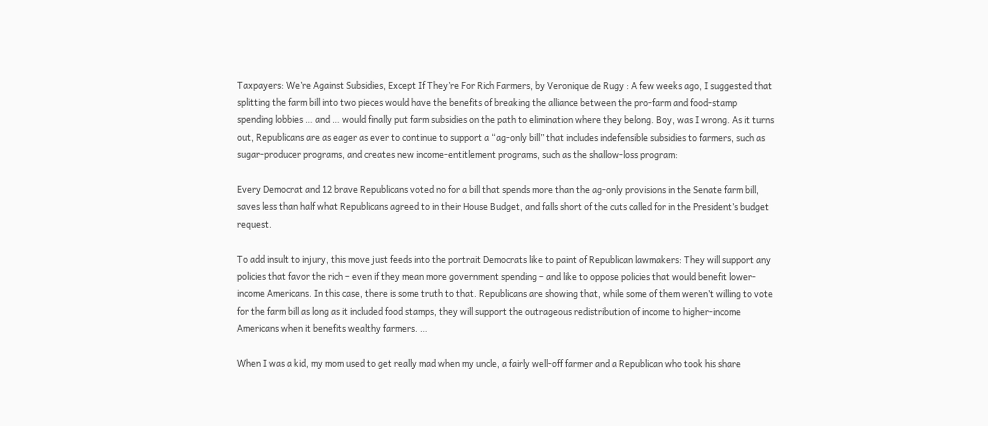Taxpayers: We’re Against Subsidies, Except If They’re For Rich Farmers, by Veronique de Rugy : A few weeks ago, I suggested that splitting the farm bill into two pieces would have the benefits of breaking the alliance between the pro-farm and food-stamp spending lobbies … and … would finally put farm subsidies on the path to elimination where they belong. Boy, was I wrong. As it turns out, Republicans are as eager as ever to continue to support a “ag-only bill” that includes indefensible subsidies to farmers, such as sugar-producer programs, and creates new income-entitlement programs, such as the shallow-loss program:

Every Democrat and 12 brave Republicans voted no for a bill that spends more than the ag-only provisions in the Senate farm bill, saves less than half what Republicans agreed to in their House Budget, and falls short of the cuts called for in the President’s budget request.

To add insult to injury, this move just feeds into the portrait Democrats like to paint of Republican lawmakers: They will support any policies that favor the rich – even if they mean more government spending – and like to oppose policies that would benefit lower-income Americans. In this case, there is some truth to that. Republicans are showing that, while some of them weren’t willing to vote for the farm bill as long as it included food stamps, they will support the outrageous redistribution of income to higher-income Americans when it benefits wealthy farmers. …

When I was a kid, my mom used to get really mad when my uncle, a fairly well-off farmer and a Republican who took his share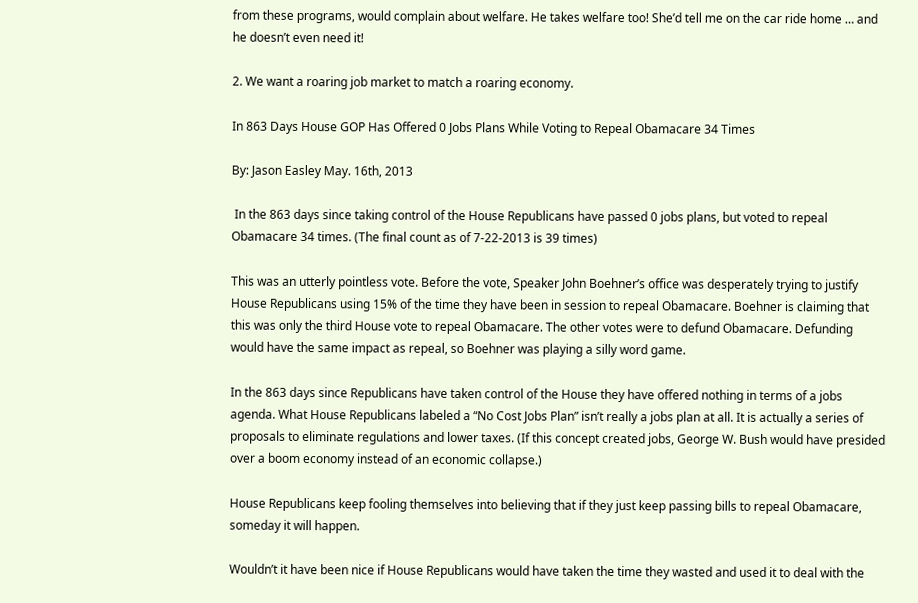from these programs, would complain about welfare. He takes welfare too! She’d tell me on the car ride home … and he doesn’t even need it!

2. We want a roaring job market to match a roaring economy.

In 863 Days House GOP Has Offered 0 Jobs Plans While Voting to Repeal Obamacare 34 Times

By: Jason Easley May. 16th, 2013

 In the 863 days since taking control of the House Republicans have passed 0 jobs plans, but voted to repeal Obamacare 34 times. (The final count as of 7-22-2013 is 39 times)

This was an utterly pointless vote. Before the vote, Speaker John Boehner’s office was desperately trying to justify House Republicans using 15% of the time they have been in session to repeal Obamacare. Boehner is claiming that this was only the third House vote to repeal Obamacare. The other votes were to defund Obamacare. Defunding would have the same impact as repeal, so Boehner was playing a silly word game.

In the 863 days since Republicans have taken control of the House they have offered nothing in terms of a jobs agenda. What House Republicans labeled a “No Cost Jobs Plan” isn’t really a jobs plan at all. It is actually a series of proposals to eliminate regulations and lower taxes. (If this concept created jobs, George W. Bush would have presided over a boom economy instead of an economic collapse.)

House Republicans keep fooling themselves into believing that if they just keep passing bills to repeal Obamacare, someday it will happen.

Wouldn’t it have been nice if House Republicans would have taken the time they wasted and used it to deal with the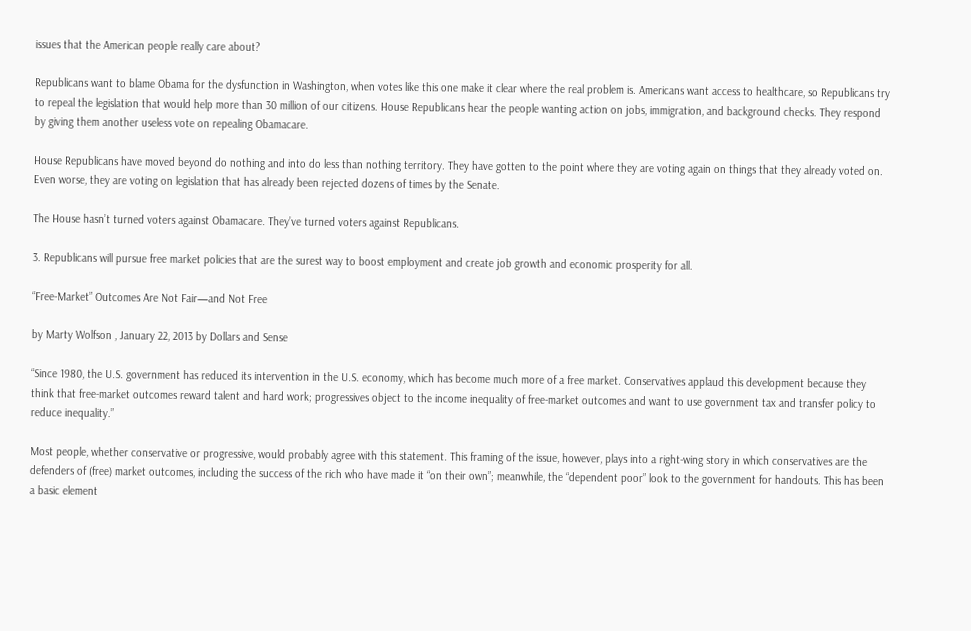issues that the American people really care about?

Republicans want to blame Obama for the dysfunction in Washington, when votes like this one make it clear where the real problem is. Americans want access to healthcare, so Republicans try to repeal the legislation that would help more than 30 million of our citizens. House Republicans hear the people wanting action on jobs, immigration, and background checks. They respond by giving them another useless vote on repealing Obamacare.

House Republicans have moved beyond do nothing and into do less than nothing territory. They have gotten to the point where they are voting again on things that they already voted on. Even worse, they are voting on legislation that has already been rejected dozens of times by the Senate.

The House hasn’t turned voters against Obamacare. They’ve turned voters against Republicans.

3. Republicans will pursue free market policies that are the surest way to boost employment and create job growth and economic prosperity for all.

“Free-Market” Outcomes Are Not Fair—and Not Free

by Marty Wolfson , January 22, 2013 by Dollars and Sense

“Since 1980, the U.S. government has reduced its intervention in the U.S. economy, which has become much more of a free market. Conservatives applaud this development because they think that free-market outcomes reward talent and hard work; progressives object to the income inequality of free-market outcomes and want to use government tax and transfer policy to reduce inequality.”

Most people, whether conservative or progressive, would probably agree with this statement. This framing of the issue, however, plays into a right-wing story in which conservatives are the defenders of (free) market outcomes, including the success of the rich who have made it “on their own”; meanwhile, the “dependent poor” look to the government for handouts. This has been a basic element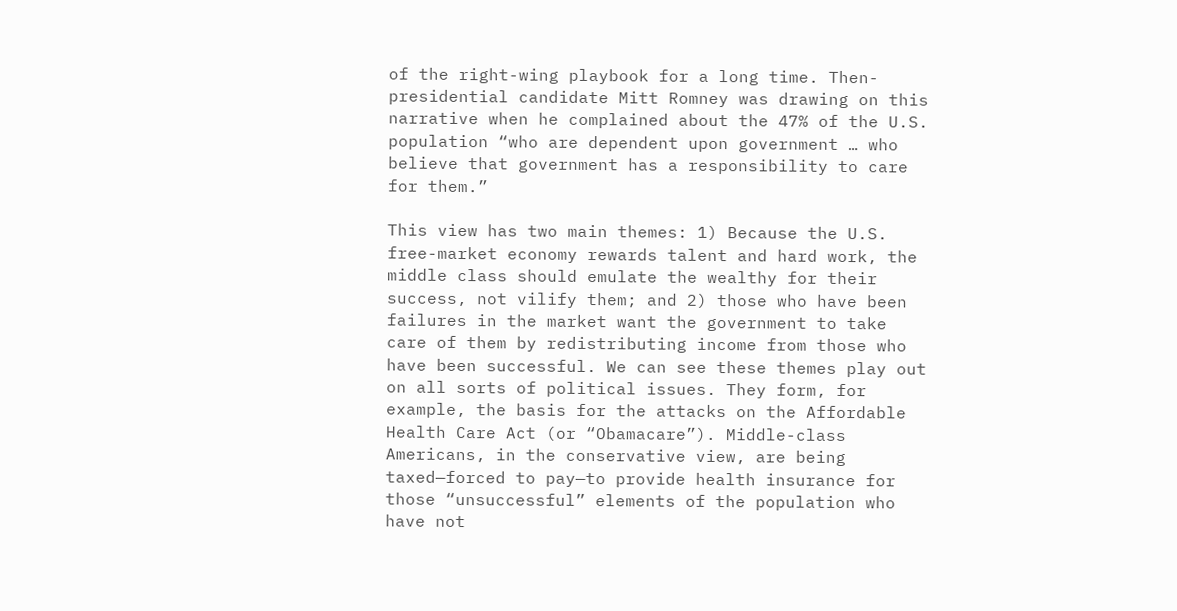of the right-wing playbook for a long time. Then-presidential candidate Mitt Romney was drawing on this narrative when he complained about the 47% of the U.S. population “who are dependent upon government … who believe that government has a responsibility to care for them.”

This view has two main themes: 1) Because the U.S. free-market economy rewards talent and hard work, the middle class should emulate the wealthy for their success, not vilify them; and 2) those who have been failures in the market want the government to take care of them by redistributing income from those who have been successful. We can see these themes play out on all sorts of political issues. They form, for example, the basis for the attacks on the Affordable Health Care Act (or “Obamacare”). Middle-class Americans, in the conservative view, are being taxed—forced to pay—to provide health insurance for those “unsuccessful” elements of the population who have not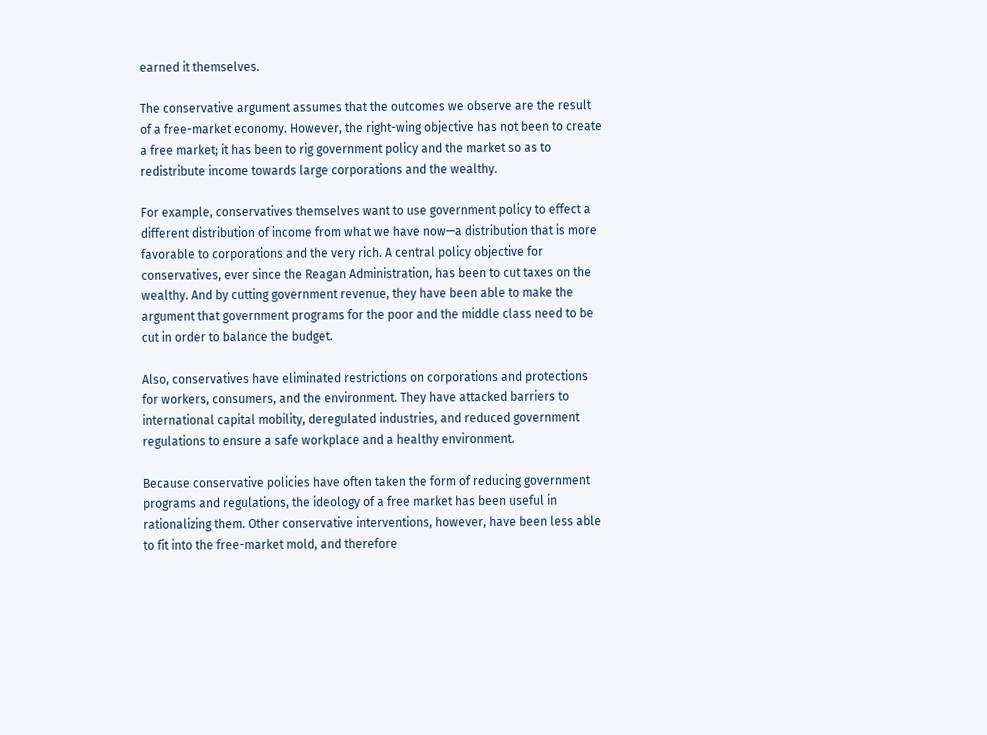earned it themselves.

The conservative argument assumes that the outcomes we observe are the result of a free-market economy. However, the right-wing objective has not been to create a free market; it has been to rig government policy and the market so as to redistribute income towards large corporations and the wealthy.

For example, conservatives themselves want to use government policy to effect a different distribution of income from what we have now—a distribution that is more favorable to corporations and the very rich. A central policy objective for conservatives, ever since the Reagan Administration, has been to cut taxes on the wealthy. And by cutting government revenue, they have been able to make the argument that government programs for the poor and the middle class need to be cut in order to balance the budget.

Also, conservatives have eliminated restrictions on corporations and protections for workers, consumers, and the environment. They have attacked barriers to international capital mobility, deregulated industries, and reduced government regulations to ensure a safe workplace and a healthy environment.

Because conservative policies have often taken the form of reducing government programs and regulations, the ideology of a free market has been useful in rationalizing them. Other conservative interventions, however, have been less able to fit into the free-market mold, and therefore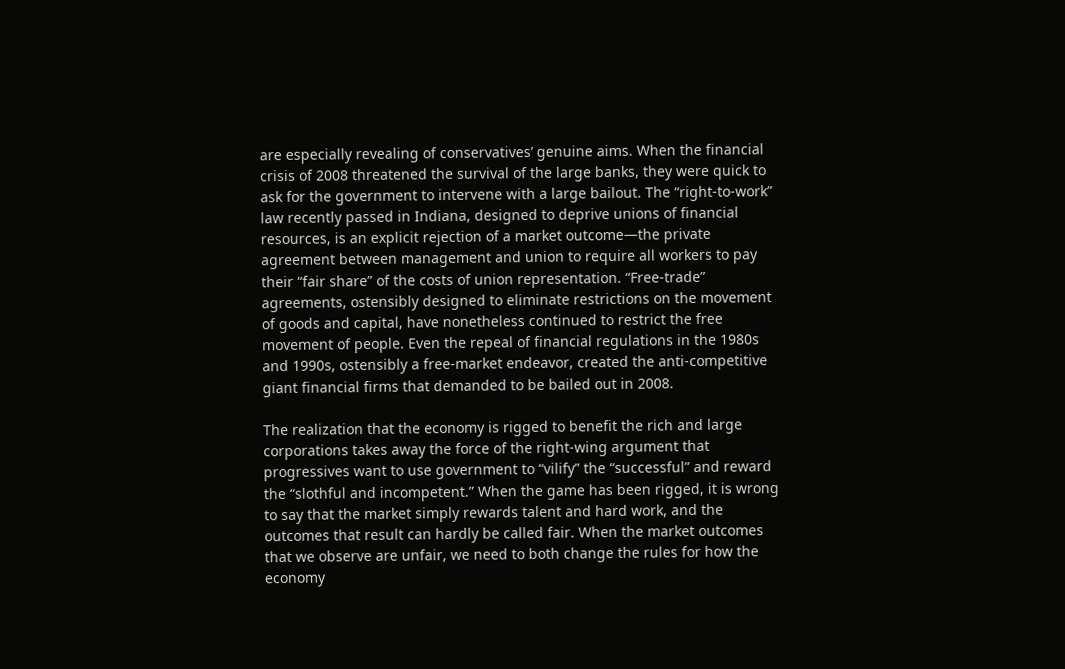are especially revealing of conservatives’ genuine aims. When the financial crisis of 2008 threatened the survival of the large banks, they were quick to ask for the government to intervene with a large bailout. The “right-to-work” law recently passed in Indiana, designed to deprive unions of financial resources, is an explicit rejection of a market outcome—the private agreement between management and union to require all workers to pay their “fair share” of the costs of union representation. “Free-trade” agreements, ostensibly designed to eliminate restrictions on the movement of goods and capital, have nonetheless continued to restrict the free movement of people. Even the repeal of financial regulations in the 1980s and 1990s, ostensibly a free-market endeavor, created the anti-competitive giant financial firms that demanded to be bailed out in 2008.

The realization that the economy is rigged to benefit the rich and large corporations takes away the force of the right-wing argument that progressives want to use government to “vilify” the “successful” and reward the “slothful and incompetent.” When the game has been rigged, it is wrong to say that the market simply rewards talent and hard work, and the outcomes that result can hardly be called fair. When the market outcomes that we observe are unfair, we need to both change the rules for how the economy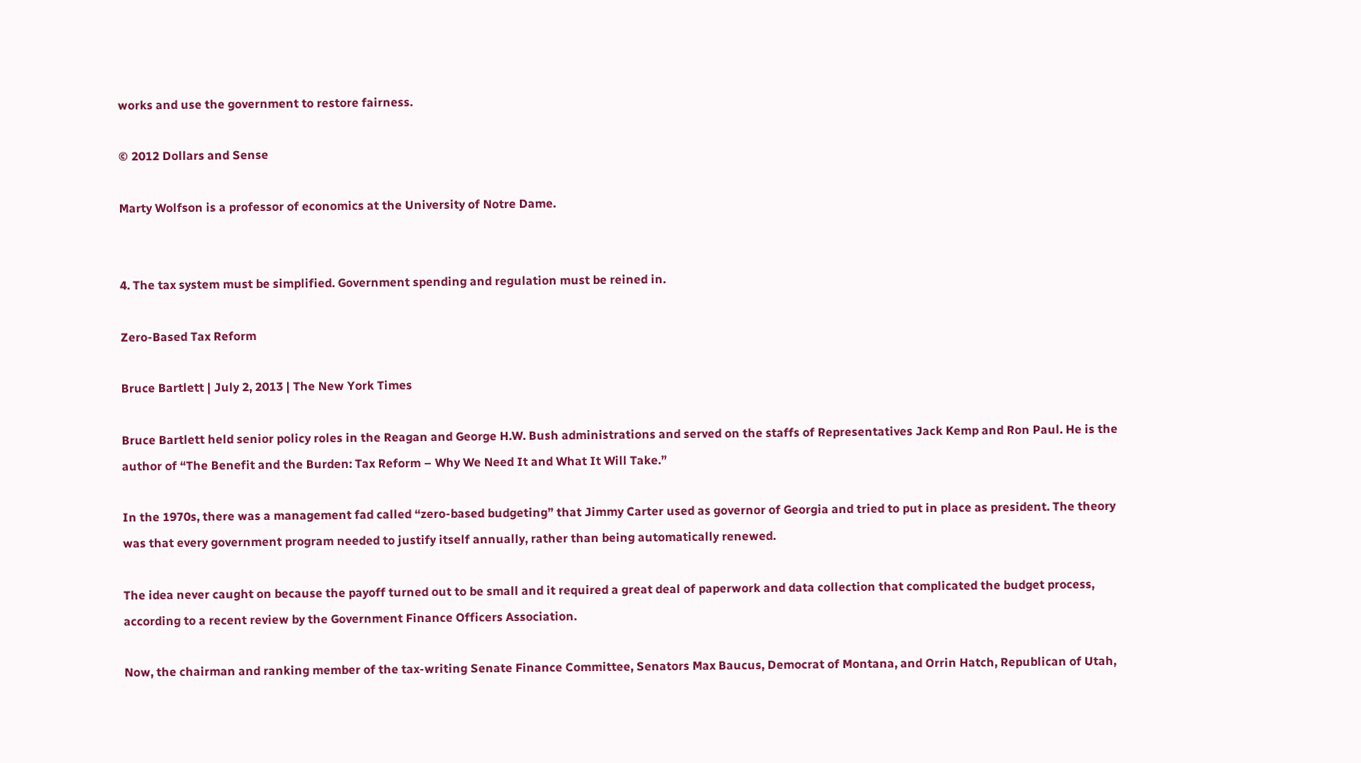works and use the government to restore fairness.

© 2012 Dollars and Sense

Marty Wolfson is a professor of economics at the University of Notre Dame.


4. The tax system must be simplified. Government spending and regulation must be reined in.

Zero-Based Tax Reform

Bruce Bartlett | July 2, 2013 | The New York Times

Bruce Bartlett held senior policy roles in the Reagan and George H.W. Bush administrations and served on the staffs of Representatives Jack Kemp and Ron Paul. He is the author of “The Benefit and the Burden: Tax Reform – Why We Need It and What It Will Take.”

In the 1970s, there was a management fad called “zero-based budgeting” that Jimmy Carter used as governor of Georgia and tried to put in place as president. The theory was that every government program needed to justify itself annually, rather than being automatically renewed.

The idea never caught on because the payoff turned out to be small and it required a great deal of paperwork and data collection that complicated the budget process, according to a recent review by the Government Finance Officers Association.

Now, the chairman and ranking member of the tax-writing Senate Finance Committee, Senators Max Baucus, Democrat of Montana, and Orrin Hatch, Republican of Utah,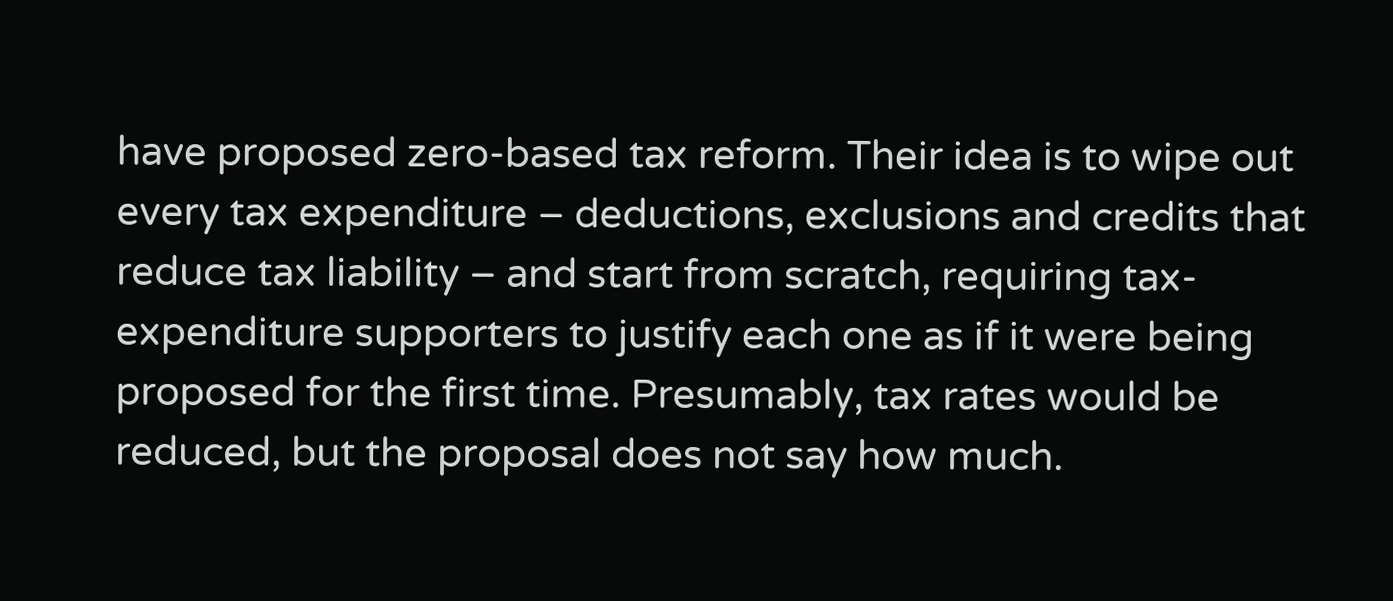have proposed zero-based tax reform. Their idea is to wipe out every tax expenditure – deductions, exclusions and credits that reduce tax liability – and start from scratch, requiring tax-expenditure supporters to justify each one as if it were being proposed for the first time. Presumably, tax rates would be reduced, but the proposal does not say how much.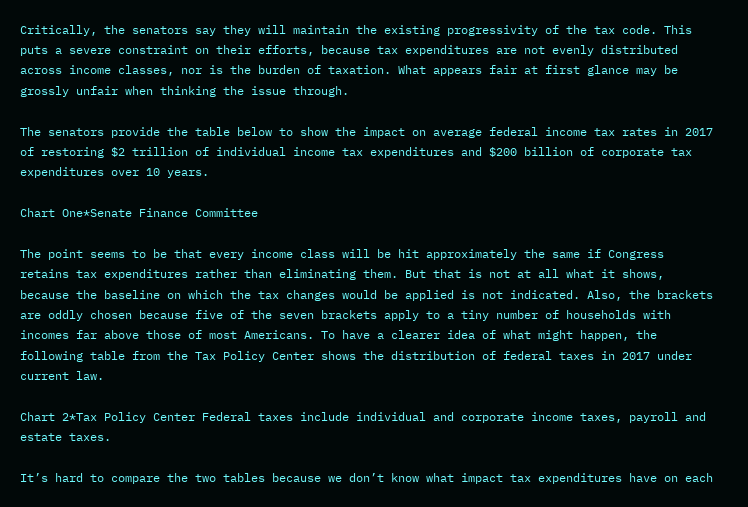Critically, the senators say they will maintain the existing progressivity of the tax code. This puts a severe constraint on their efforts, because tax expenditures are not evenly distributed across income classes, nor is the burden of taxation. What appears fair at first glance may be grossly unfair when thinking the issue through.

The senators provide the table below to show the impact on average federal income tax rates in 2017 of restoring $2 trillion of individual income tax expenditures and $200 billion of corporate tax expenditures over 10 years.

Chart One*Senate Finance Committee

The point seems to be that every income class will be hit approximately the same if Congress retains tax expenditures rather than eliminating them. But that is not at all what it shows, because the baseline on which the tax changes would be applied is not indicated. Also, the brackets are oddly chosen because five of the seven brackets apply to a tiny number of households with incomes far above those of most Americans. To have a clearer idea of what might happen, the following table from the Tax Policy Center shows the distribution of federal taxes in 2017 under current law.

Chart 2*Tax Policy Center Federal taxes include individual and corporate income taxes, payroll and estate taxes.

It’s hard to compare the two tables because we don’t know what impact tax expenditures have on each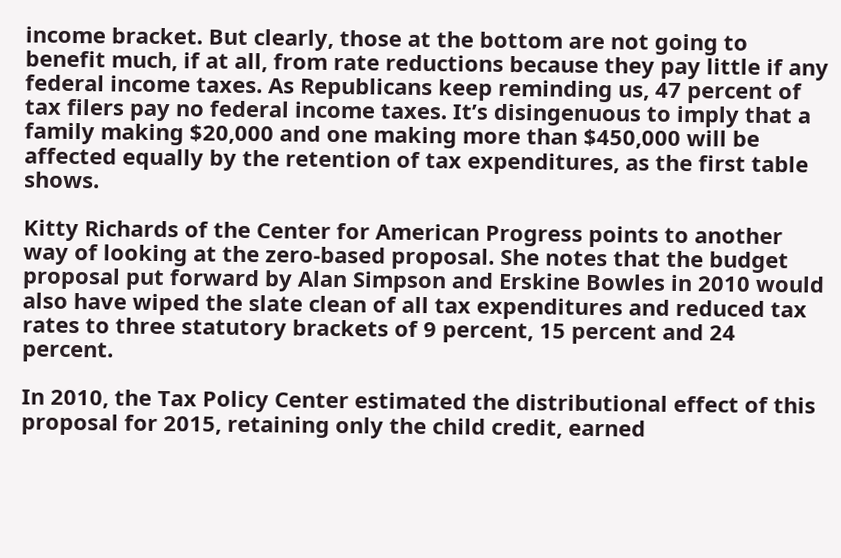income bracket. But clearly, those at the bottom are not going to benefit much, if at all, from rate reductions because they pay little if any federal income taxes. As Republicans keep reminding us, 47 percent of tax filers pay no federal income taxes. It’s disingenuous to imply that a family making $20,000 and one making more than $450,000 will be affected equally by the retention of tax expenditures, as the first table shows.

Kitty Richards of the Center for American Progress points to another way of looking at the zero-based proposal. She notes that the budget proposal put forward by Alan Simpson and Erskine Bowles in 2010 would also have wiped the slate clean of all tax expenditures and reduced tax rates to three statutory brackets of 9 percent, 15 percent and 24 percent.

In 2010, the Tax Policy Center estimated the distributional effect of this proposal for 2015, retaining only the child credit, earned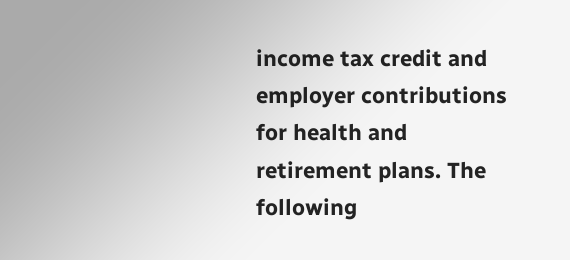income tax credit and employer contributions for health and retirement plans. The following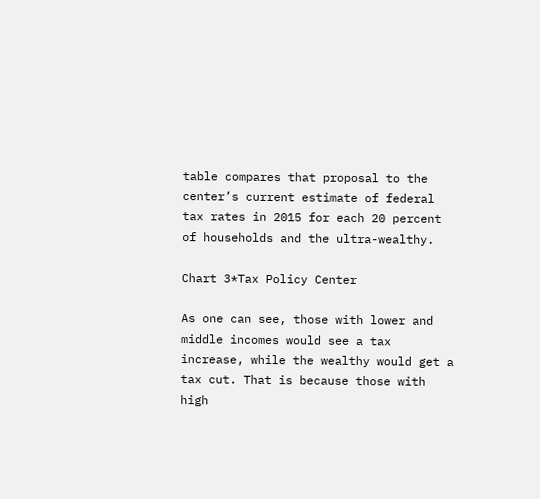table compares that proposal to the center’s current estimate of federal tax rates in 2015 for each 20 percent of households and the ultra-wealthy.

Chart 3*Tax Policy Center

As one can see, those with lower and middle incomes would see a tax increase, while the wealthy would get a tax cut. That is because those with high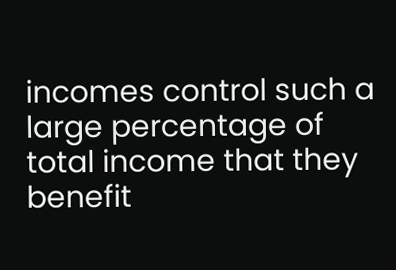incomes control such a large percentage of total income that they benefit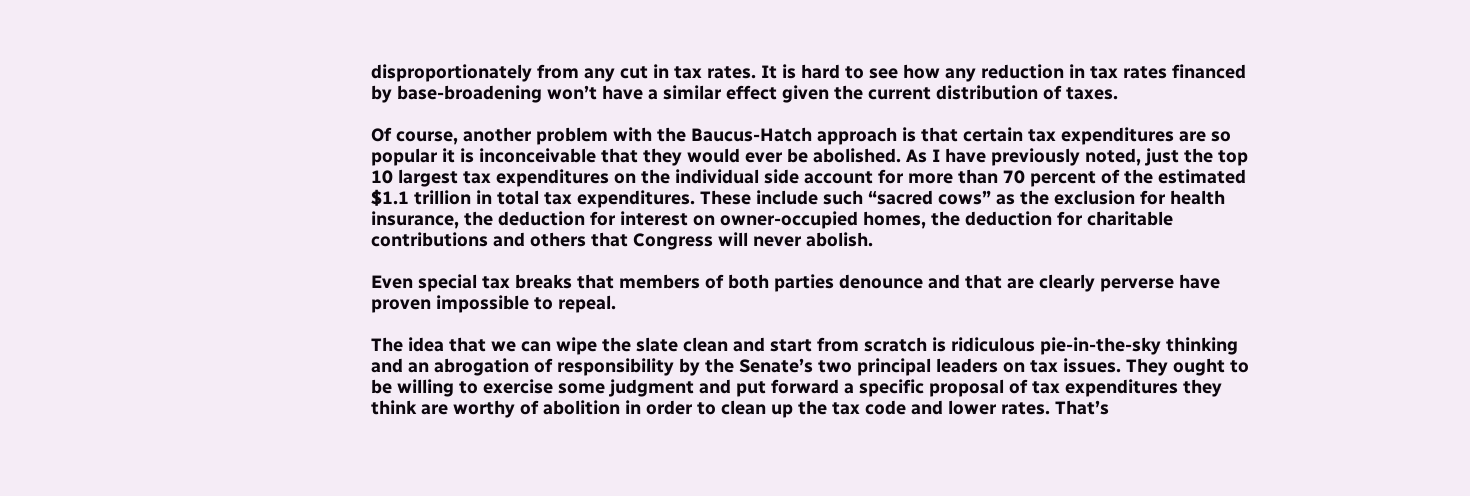disproportionately from any cut in tax rates. It is hard to see how any reduction in tax rates financed by base-broadening won’t have a similar effect given the current distribution of taxes.

Of course, another problem with the Baucus-Hatch approach is that certain tax expenditures are so popular it is inconceivable that they would ever be abolished. As I have previously noted, just the top 10 largest tax expenditures on the individual side account for more than 70 percent of the estimated $1.1 trillion in total tax expenditures. These include such “sacred cows” as the exclusion for health insurance, the deduction for interest on owner-occupied homes, the deduction for charitable contributions and others that Congress will never abolish.

Even special tax breaks that members of both parties denounce and that are clearly perverse have proven impossible to repeal.

The idea that we can wipe the slate clean and start from scratch is ridiculous pie-in-the-sky thinking and an abrogation of responsibility by the Senate’s two principal leaders on tax issues. They ought to be willing to exercise some judgment and put forward a specific proposal of tax expenditures they think are worthy of abolition in order to clean up the tax code and lower rates. That’s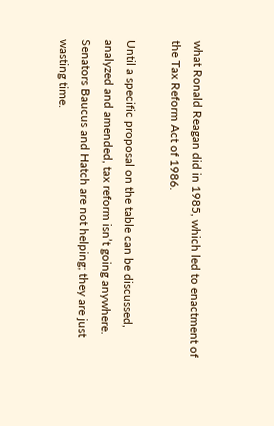what Ronald Reagan did in 1985, which led to enactment of the Tax Reform Act of 1986.

Until a specific proposal on the table can be discussed, analyzed and amended, tax reform isn’t going anywhere. Senators Baucus and Hatch are not helping; they are just wasting time.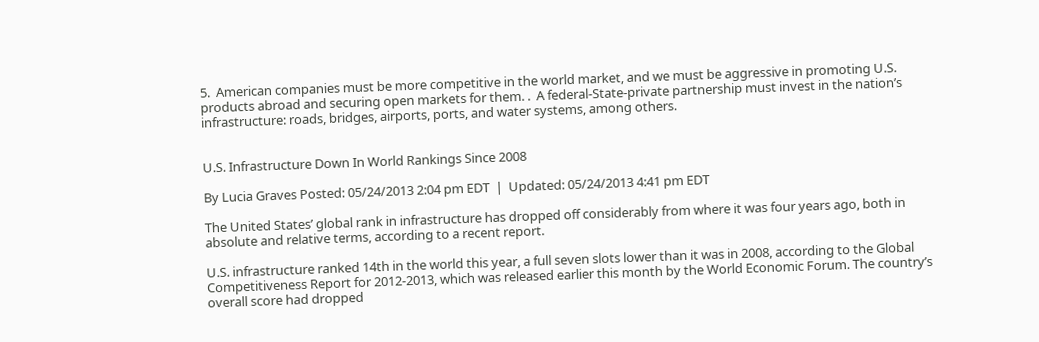5.  American companies must be more competitive in the world market, and we must be aggressive in promoting U.S. products abroad and securing open markets for them. .  A federal-State-private partnership must invest in the nation’s infrastructure: roads, bridges, airports, ports, and water systems, among others.


U.S. Infrastructure Down In World Rankings Since 2008

By Lucia Graves Posted: 05/24/2013 2:04 pm EDT  |  Updated: 05/24/2013 4:41 pm EDT

The United States’ global rank in infrastructure has dropped off considerably from where it was four years ago, both in absolute and relative terms, according to a recent report.

U.S. infrastructure ranked 14th in the world this year, a full seven slots lower than it was in 2008, according to the Global Competitiveness Report for 2012-2013, which was released earlier this month by the World Economic Forum. The country’s overall score had dropped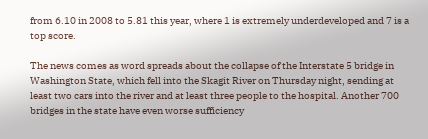from 6.10 in 2008 to 5.81 this year, where 1 is extremely underdeveloped and 7 is a top score.

The news comes as word spreads about the collapse of the Interstate 5 bridge in Washington State, which fell into the Skagit River on Thursday night, sending at least two cars into the river and at least three people to the hospital. Another 700 bridges in the state have even worse sufficiency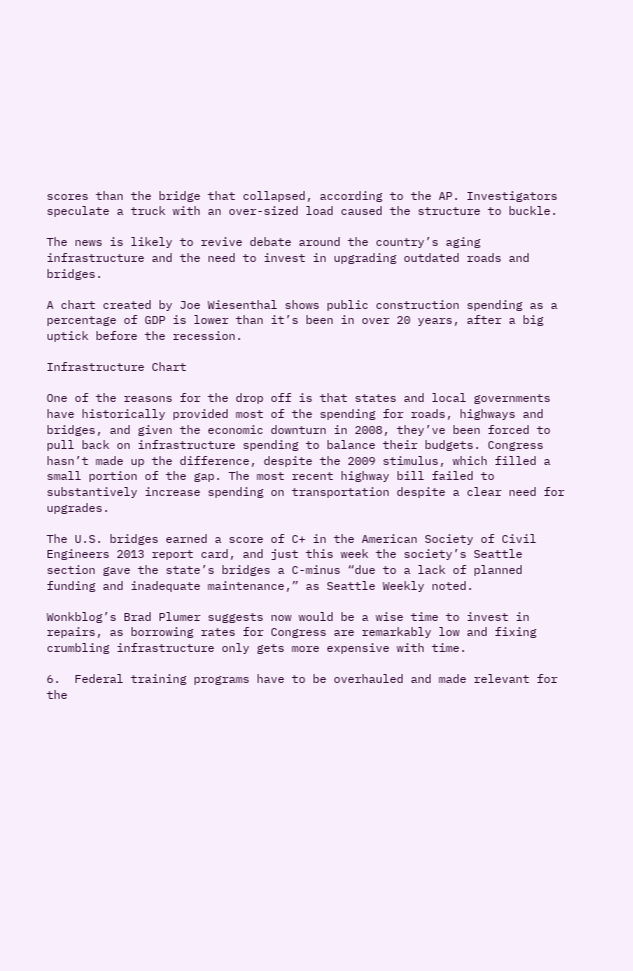scores than the bridge that collapsed, according to the AP. Investigators speculate a truck with an over-sized load caused the structure to buckle.

The news is likely to revive debate around the country’s aging infrastructure and the need to invest in upgrading outdated roads and bridges.

A chart created by Joe Wiesenthal shows public construction spending as a percentage of GDP is lower than it’s been in over 20 years, after a big uptick before the recession.

Infrastructure Chart

One of the reasons for the drop off is that states and local governments have historically provided most of the spending for roads, highways and bridges, and given the economic downturn in 2008, they’ve been forced to pull back on infrastructure spending to balance their budgets. Congress hasn’t made up the difference, despite the 2009 stimulus, which filled a small portion of the gap. The most recent highway bill failed to substantively increase spending on transportation despite a clear need for upgrades.

The U.S. bridges earned a score of C+ in the American Society of Civil Engineers 2013 report card, and just this week the society’s Seattle section gave the state’s bridges a C-minus “due to a lack of planned funding and inadequate maintenance,” as Seattle Weekly noted.

Wonkblog’s Brad Plumer suggests now would be a wise time to invest in repairs, as borrowing rates for Congress are remarkably low and fixing crumbling infrastructure only gets more expensive with time.

6.  Federal training programs have to be overhauled and made relevant for the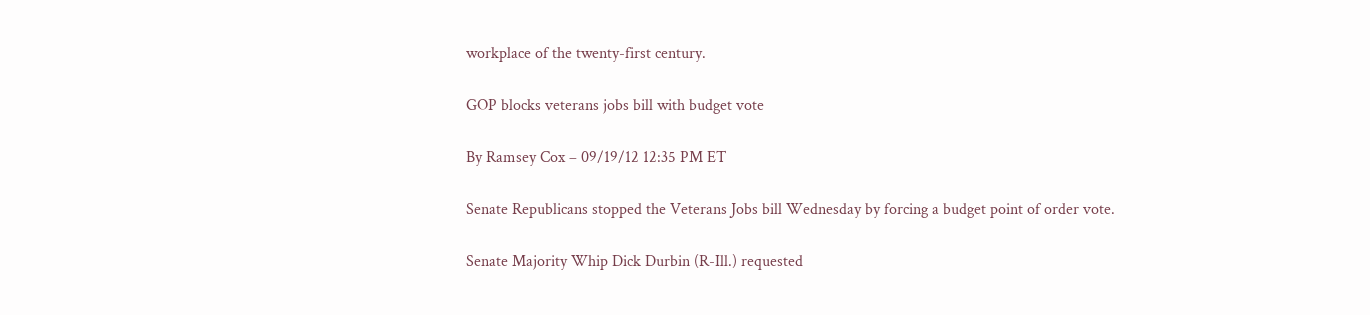workplace of the twenty-first century.

GOP blocks veterans jobs bill with budget vote

By Ramsey Cox – 09/19/12 12:35 PM ET

Senate Republicans stopped the Veterans Jobs bill Wednesday by forcing a budget point of order vote.

Senate Majority Whip Dick Durbin (R-Ill.) requested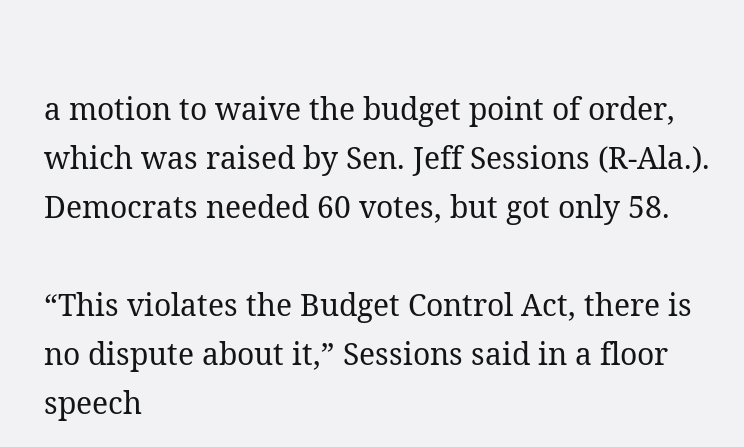a motion to waive the budget point of order, which was raised by Sen. Jeff Sessions (R-Ala.). Democrats needed 60 votes, but got only 58.

“This violates the Budget Control Act, there is no dispute about it,” Sessions said in a floor speech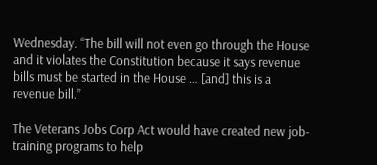Wednesday. “The bill will not even go through the House and it violates the Constitution because it says revenue bills must be started in the House … [and] this is a revenue bill.”

The Veterans Jobs Corp Act would have created new job-training programs to help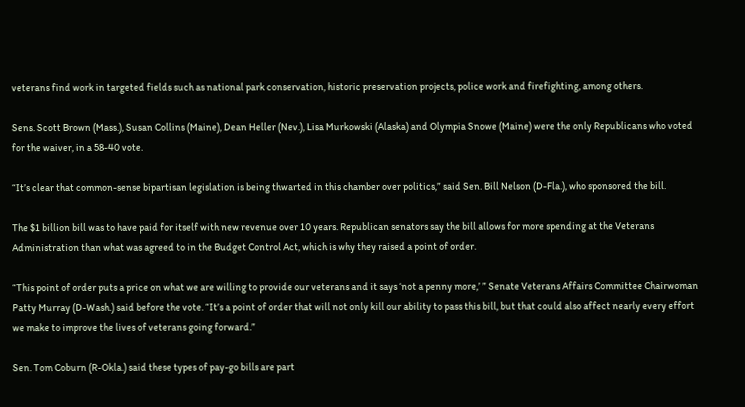veterans find work in targeted fields such as national park conservation, historic preservation projects, police work and firefighting, among others.

Sens. Scott Brown (Mass.), Susan Collins (Maine), Dean Heller (Nev.), Lisa Murkowski (Alaska) and Olympia Snowe (Maine) were the only Republicans who voted for the waiver, in a 58-40 vote.

“It’s clear that common-sense bipartisan legislation is being thwarted in this chamber over politics,” said Sen. Bill Nelson (D-Fla.), who sponsored the bill.

The $1 billion bill was to have paid for itself with new revenue over 10 years. Republican senators say the bill allows for more spending at the Veterans Administration than what was agreed to in the Budget Control Act, which is why they raised a point of order.

“This point of order puts a price on what we are willing to provide our veterans and it says ‘not a penny more,’ ” Senate Veterans Affairs Committee Chairwoman Patty Murray (D-Wash.) said before the vote. “It’s a point of order that will not only kill our ability to pass this bill, but that could also affect nearly every effort we make to improve the lives of veterans going forward.”

Sen. Tom Coburn (R-Okla.) said these types of pay-go bills are part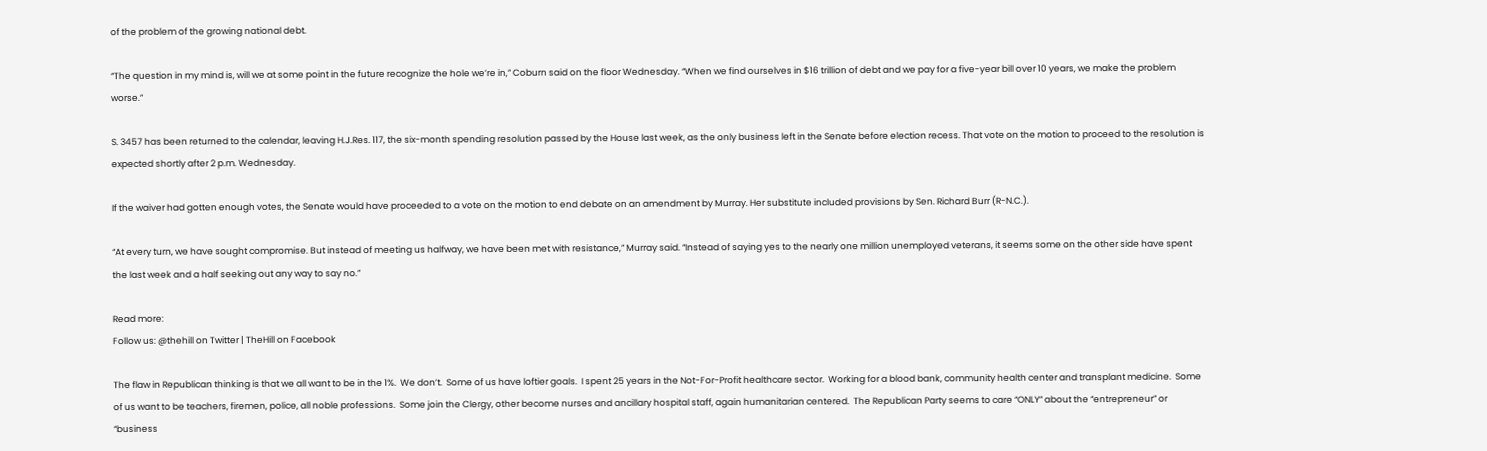of the problem of the growing national debt.

“The question in my mind is, will we at some point in the future recognize the hole we’re in,” Coburn said on the floor Wednesday. “When we find ourselves in $16 trillion of debt and we pay for a five-year bill over 10 years, we make the problem worse.”

S. 3457 has been returned to the calendar, leaving H.J.Res. 117, the six-month spending resolution passed by the House last week, as the only business left in the Senate before election recess. That vote on the motion to proceed to the resolution is expected shortly after 2 p.m. Wednesday.

If the waiver had gotten enough votes, the Senate would have proceeded to a vote on the motion to end debate on an amendment by Murray. Her substitute included provisions by Sen. Richard Burr (R-N.C.).

“At every turn, we have sought compromise. But instead of meeting us halfway, we have been met with resistance,” Murray said. “Instead of saying yes to the nearly one million unemployed veterans, it seems some on the other side have spent the last week and a half seeking out any way to say no.”

Read more:
Follow us: @thehill on Twitter | TheHill on Facebook

The flaw in Republican thinking is that we all want to be in the 1%.  We don’t.  Some of us have loftier goals.  I spent 25 years in the Not-For-Profit healthcare sector.  Working for a blood bank, community health center and transplant medicine.  Some of us want to be teachers, firemen, police, all noble professions.  Some join the Clergy, other become nurses and ancillary hospital staff, again humanitarian centered.  The Republican Party seems to care “ONLY” about the “entrepreneur” or “business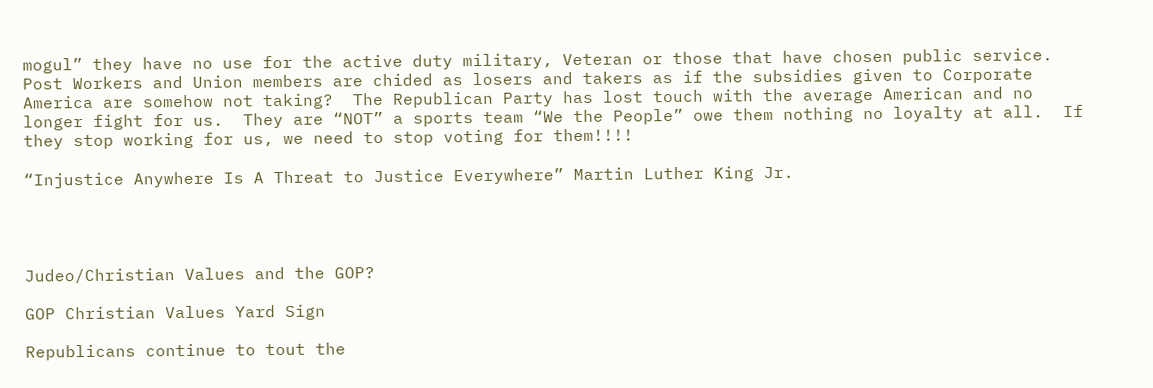mogul” they have no use for the active duty military, Veteran or those that have chosen public service.  Post Workers and Union members are chided as losers and takers as if the subsidies given to Corporate America are somehow not taking?  The Republican Party has lost touch with the average American and no longer fight for us.  They are “NOT” a sports team “We the People” owe them nothing no loyalty at all.  If they stop working for us, we need to stop voting for them!!!!

“Injustice Anywhere Is A Threat to Justice Everywhere” Martin Luther King Jr.




Judeo/Christian Values and the GOP?

GOP Christian Values Yard Sign

Republicans continue to tout the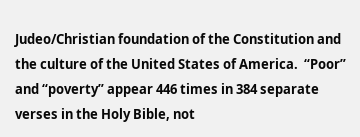Judeo/Christian foundation of the Constitution and the culture of the United States of America.  “Poor” and “poverty” appear 446 times in 384 separate verses in the Holy Bible, not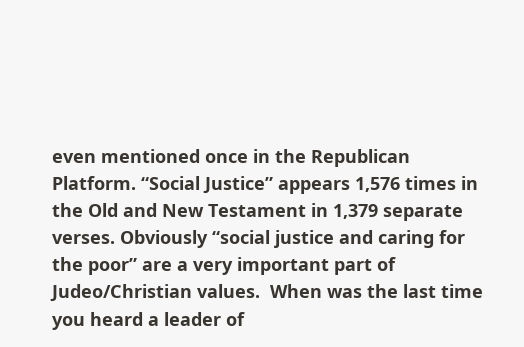even mentioned once in the Republican Platform. “Social Justice” appears 1,576 times in the Old and New Testament in 1,379 separate verses. Obviously “social justice and caring for the poor” are a very important part of Judeo/Christian values.  When was the last time you heard a leader of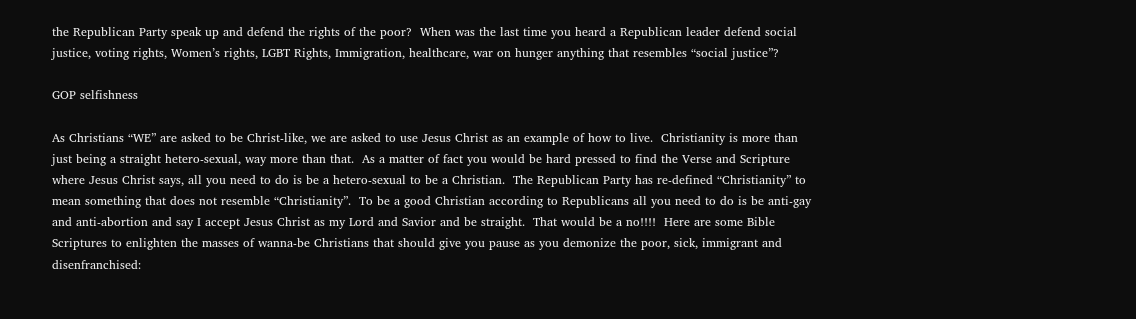the Republican Party speak up and defend the rights of the poor?  When was the last time you heard a Republican leader defend social justice, voting rights, Women’s rights, LGBT Rights, Immigration, healthcare, war on hunger anything that resembles “social justice”?

GOP selfishness

As Christians “WE” are asked to be Christ-like, we are asked to use Jesus Christ as an example of how to live.  Christianity is more than just being a straight hetero-sexual, way more than that.  As a matter of fact you would be hard pressed to find the Verse and Scripture where Jesus Christ says, all you need to do is be a hetero-sexual to be a Christian.  The Republican Party has re-defined “Christianity” to mean something that does not resemble “Christianity”.  To be a good Christian according to Republicans all you need to do is be anti-gay and anti-abortion and say I accept Jesus Christ as my Lord and Savior and be straight.  That would be a no!!!!  Here are some Bible Scriptures to enlighten the masses of wanna-be Christians that should give you pause as you demonize the poor, sick, immigrant and disenfranchised: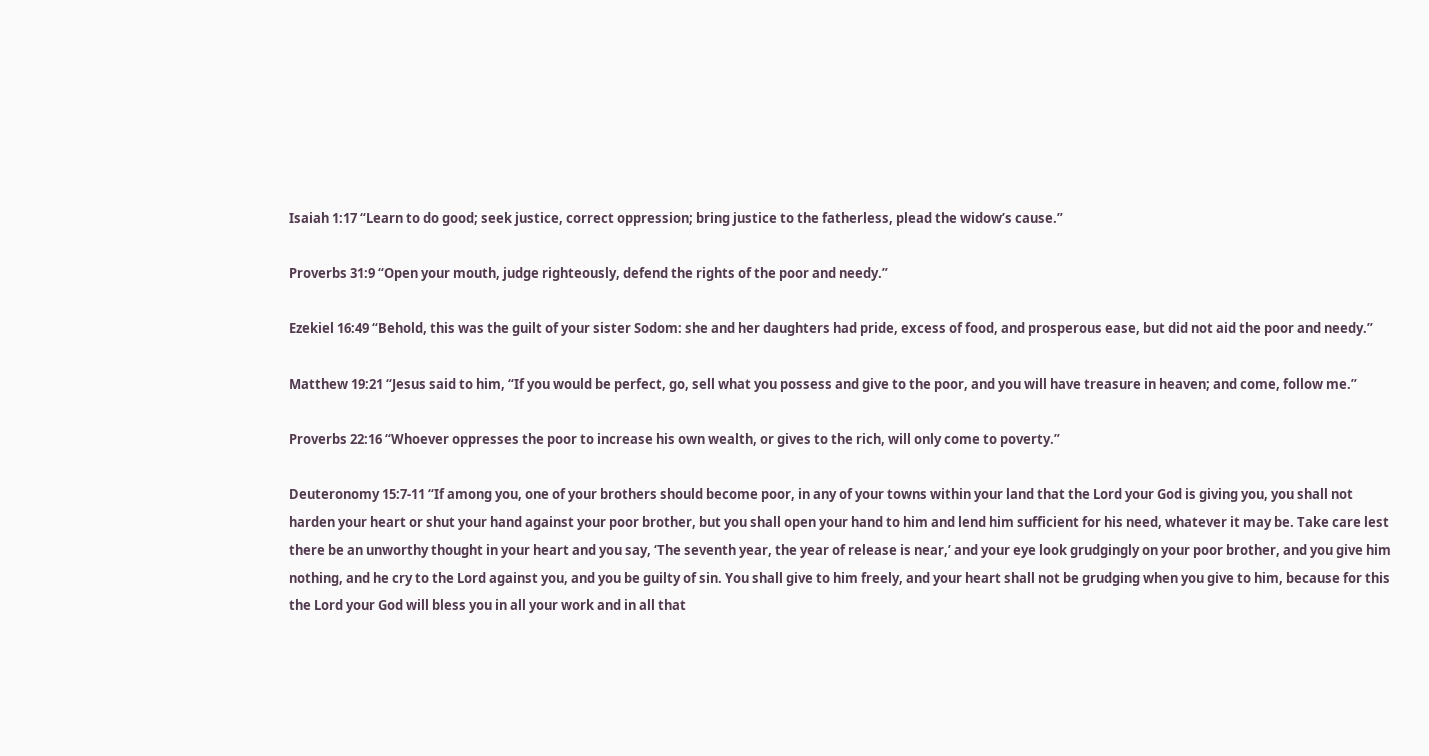Isaiah 1:17 “Learn to do good; seek justice, correct oppression; bring justice to the fatherless, plead the widow’s cause.”

Proverbs 31:9 “Open your mouth, judge righteously, defend the rights of the poor and needy.”

Ezekiel 16:49 “Behold, this was the guilt of your sister Sodom: she and her daughters had pride, excess of food, and prosperous ease, but did not aid the poor and needy.”

Matthew 19:21 “Jesus said to him, “If you would be perfect, go, sell what you possess and give to the poor, and you will have treasure in heaven; and come, follow me.”

Proverbs 22:16 “Whoever oppresses the poor to increase his own wealth, or gives to the rich, will only come to poverty.”

Deuteronomy 15:7-11 “If among you, one of your brothers should become poor, in any of your towns within your land that the Lord your God is giving you, you shall not harden your heart or shut your hand against your poor brother, but you shall open your hand to him and lend him sufficient for his need, whatever it may be. Take care lest there be an unworthy thought in your heart and you say, ‘The seventh year, the year of release is near,’ and your eye look grudgingly on your poor brother, and you give him nothing, and he cry to the Lord against you, and you be guilty of sin. You shall give to him freely, and your heart shall not be grudging when you give to him, because for this the Lord your God will bless you in all your work and in all that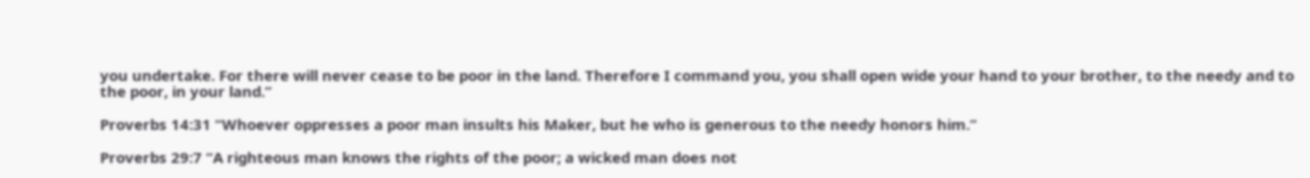you undertake. For there will never cease to be poor in the land. Therefore I command you, you shall open wide your hand to your brother, to the needy and to the poor, in your land.”

Proverbs 14:31 “Whoever oppresses a poor man insults his Maker, but he who is generous to the needy honors him.”

Proverbs 29:7 “A righteous man knows the rights of the poor; a wicked man does not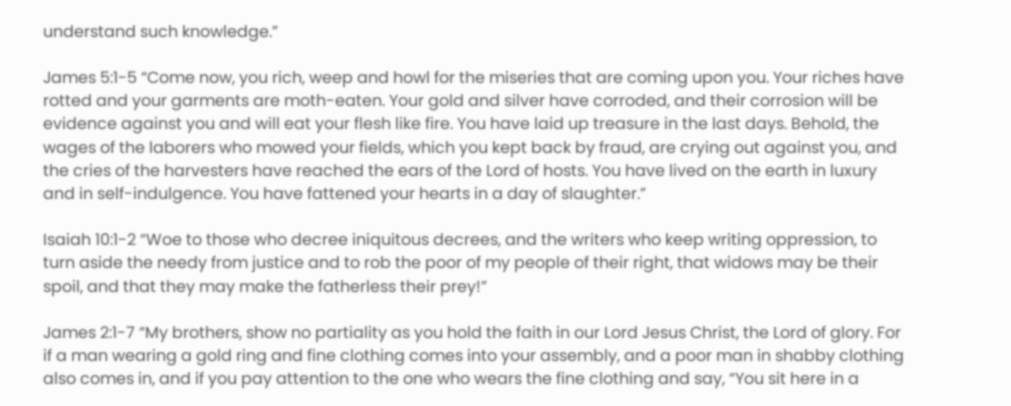understand such knowledge.”

James 5:1-5 “Come now, you rich, weep and howl for the miseries that are coming upon you. Your riches have rotted and your garments are moth-eaten. Your gold and silver have corroded, and their corrosion will be evidence against you and will eat your flesh like fire. You have laid up treasure in the last days. Behold, the wages of the laborers who mowed your fields, which you kept back by fraud, are crying out against you, and the cries of the harvesters have reached the ears of the Lord of hosts. You have lived on the earth in luxury and in self-indulgence. You have fattened your hearts in a day of slaughter.”

Isaiah 10:1-2 “Woe to those who decree iniquitous decrees, and the writers who keep writing oppression, to turn aside the needy from justice and to rob the poor of my people of their right, that widows may be their spoil, and that they may make the fatherless their prey!”

James 2:1-7 “My brothers, show no partiality as you hold the faith in our Lord Jesus Christ, the Lord of glory. For if a man wearing a gold ring and fine clothing comes into your assembly, and a poor man in shabby clothing also comes in, and if you pay attention to the one who wears the fine clothing and say, “You sit here in a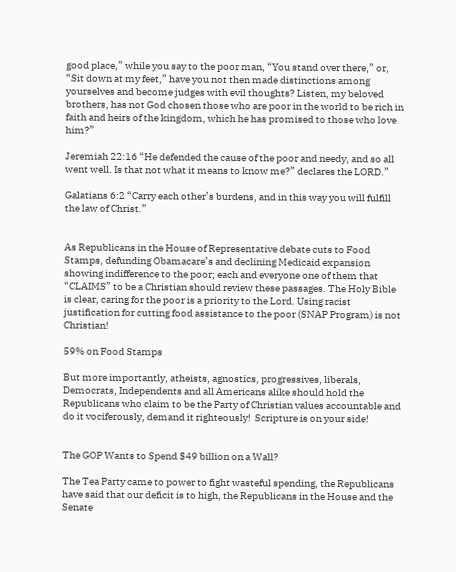good place,” while you say to the poor man, “You stand over there,” or, “Sit down at my feet,” have you not then made distinctions among yourselves and become judges with evil thoughts? Listen, my beloved brothers, has not God chosen those who are poor in the world to be rich in faith and heirs of the kingdom, which he has promised to those who love him?”

Jeremiah 22:16 “He defended the cause of the poor and needy, and so all went well. Is that not what it means to know me?” declares the LORD.”

Galatians 6:2 “Carry each other’s burdens, and in this way you will fulfill the law of Christ.”


As Republicans in the House of Representative debate cuts to Food Stamps, defunding Obamacare’s and declining Medicaid expansion showing indifference to the poor; each and everyone one of them that “CLAIMS” to be a Christian should review these passages. The Holy Bible is clear, caring for the poor is a priority to the Lord. Using racist justification for cutting food assistance to the poor (SNAP Program) is not Christian!

59% on Food Stamps

But more importantly, atheists, agnostics, progressives, liberals, Democrats, Independents and all Americans alike should hold the Republicans who claim to be the Party of Christian values accountable and do it vociferously, demand it righteously!  Scripture is on your side!


The GOP Wants to Spend $49 billion on a Wall?

The Tea Party came to power to fight wasteful spending, the Republicans have said that our deficit is to high, the Republicans in the House and the Senate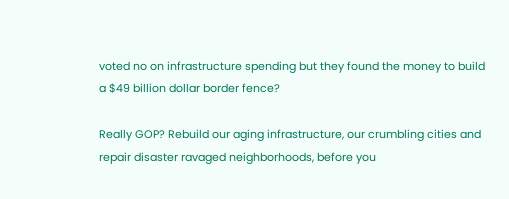voted no on infrastructure spending but they found the money to build a $49 billion dollar border fence?

Really GOP? Rebuild our aging infrastructure, our crumbling cities and repair disaster ravaged neighborhoods, before you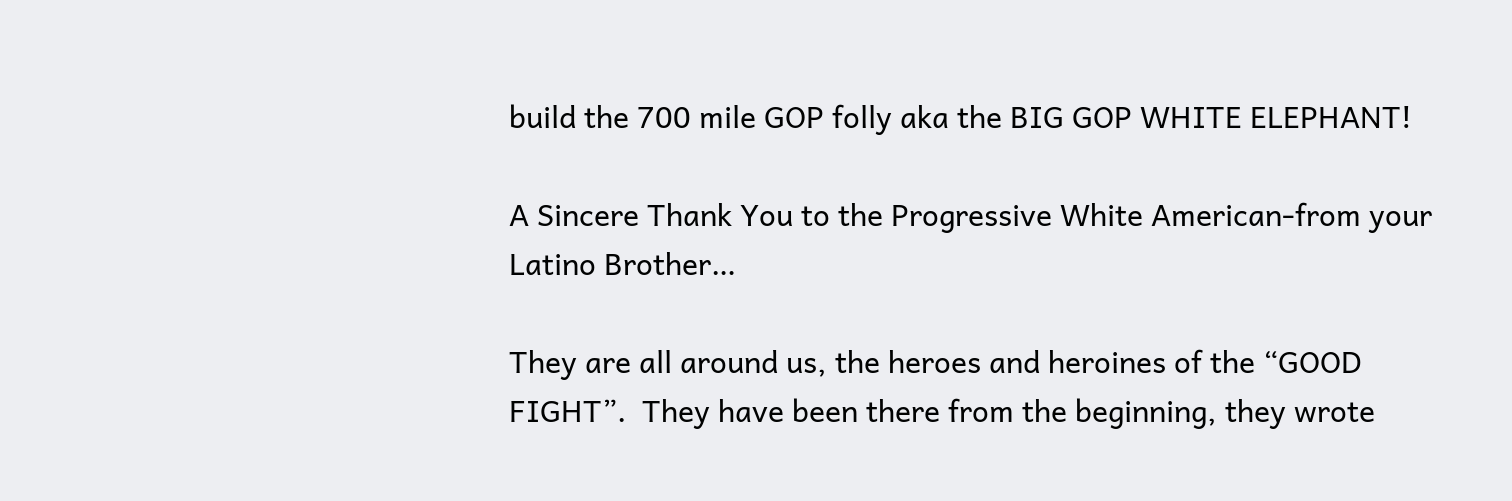build the 700 mile GOP folly aka the BIG GOP WHITE ELEPHANT!

A Sincere Thank You to the Progressive White American-from your Latino Brother…

They are all around us, the heroes and heroines of the “GOOD FIGHT”.  They have been there from the beginning, they wrote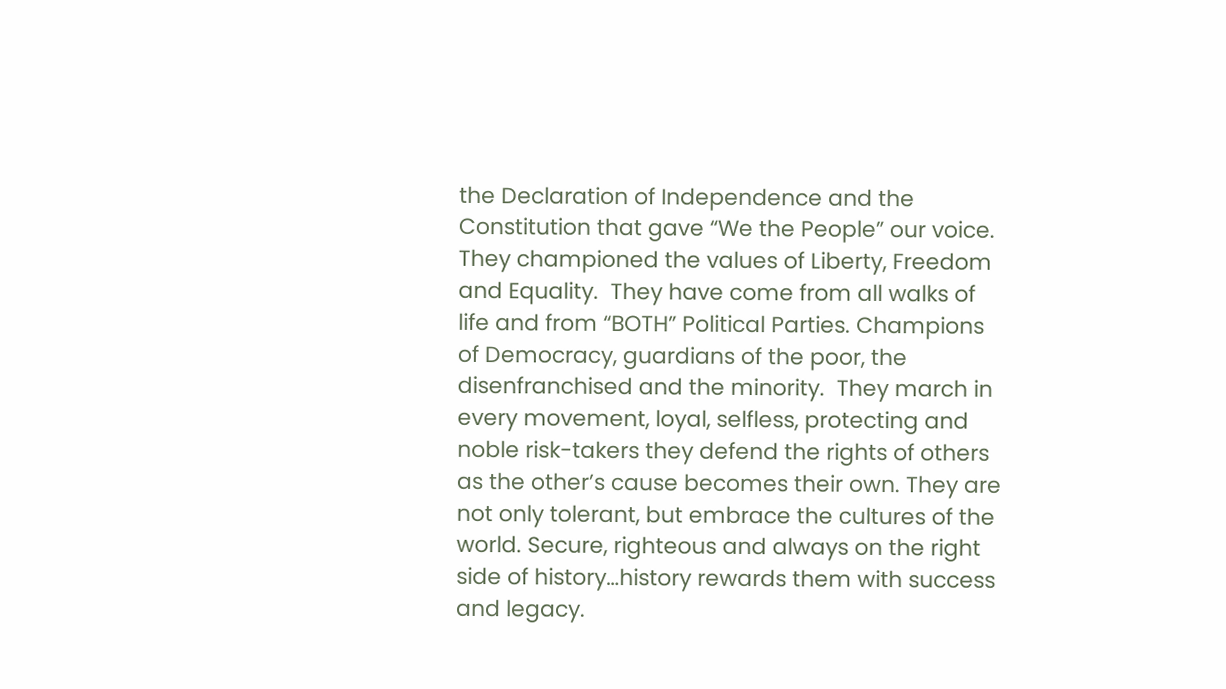the Declaration of Independence and the Constitution that gave “We the People” our voice. They championed the values of Liberty, Freedom and Equality.  They have come from all walks of life and from “BOTH” Political Parties. Champions of Democracy, guardians of the poor, the disenfranchised and the minority.  They march in every movement, loyal, selfless, protecting and noble risk-takers they defend the rights of others as the other’s cause becomes their own. They are not only tolerant, but embrace the cultures of the world. Secure, righteous and always on the right side of history…history rewards them with success and legacy.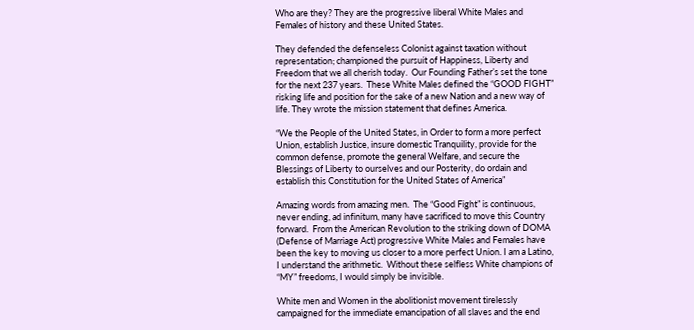Who are they? They are the progressive liberal White Males and Females of history and these United States.

They defended the defenseless Colonist against taxation without representation; championed the pursuit of Happiness, Liberty and Freedom that we all cherish today.  Our Founding Father’s set the tone for the next 237 years.  These White Males defined the “GOOD FIGHT” risking life and position for the sake of a new Nation and a new way of life. They wrote the mission statement that defines America.

“We the People of the United States, in Order to form a more perfect Union, establish Justice, insure domestic Tranquility, provide for the common defense, promote the general Welfare, and secure the Blessings of Liberty to ourselves and our Posterity, do ordain and establish this Constitution for the United States of America”

Amazing words from amazing men.  The “Good Fight” is continuous, never ending, ad infinitum, many have sacrificed to move this Country forward.  From the American Revolution to the striking down of DOMA (Defense of Marriage Act) progressive White Males and Females have been the key to moving us closer to a more perfect Union. I am a Latino, I understand the arithmetic.  Without these selfless White champions of “MY” freedoms, I would simply be invisible.

White men and Women in the abolitionist movement tirelessly campaigned for the immediate emancipation of all slaves and the end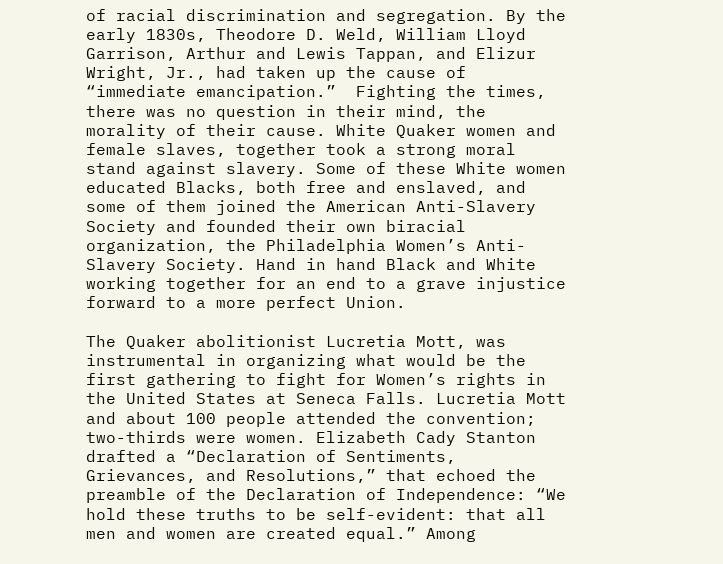of racial discrimination and segregation. By the early 1830s, Theodore D. Weld, William Lloyd Garrison, Arthur and Lewis Tappan, and Elizur Wright, Jr., had taken up the cause of “immediate emancipation.”  Fighting the times, there was no question in their mind, the morality of their cause. White Quaker women and female slaves, together took a strong moral stand against slavery. Some of these White women educated Blacks, both free and enslaved, and some of them joined the American Anti-Slavery Society and founded their own biracial organization, the Philadelphia Women’s Anti-Slavery Society. Hand in hand Black and White working together for an end to a grave injustice forward to a more perfect Union.

The Quaker abolitionist Lucretia Mott, was instrumental in organizing what would be the first gathering to fight for Women’s rights in the United States at Seneca Falls. Lucretia Mott and about 100 people attended the convention; two-thirds were women. Elizabeth Cady Stanton drafted a “Declaration of Sentiments, Grievances, and Resolutions,” that echoed the preamble of the Declaration of Independence: “We hold these truths to be self-evident: that all men and women are created equal.” Among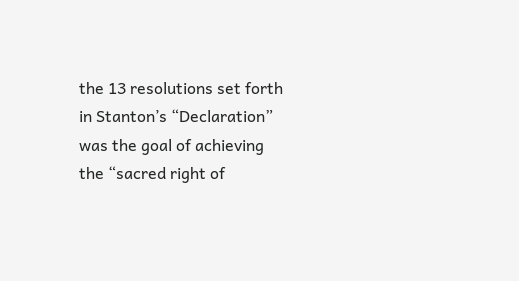the 13 resolutions set forth in Stanton’s “Declaration” was the goal of achieving the “sacred right of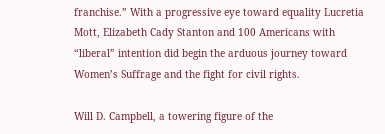franchise.” With a progressive eye toward equality Lucretia Mott, Elizabeth Cady Stanton and 100 Americans with “liberal” intention did begin the arduous journey toward Women’s Suffrage and the fight for civil rights.

Will D. Campbell, a towering figure of the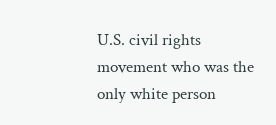U.S. civil rights movement who was the only white person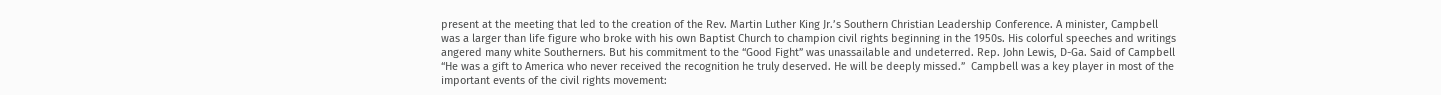present at the meeting that led to the creation of the Rev. Martin Luther King Jr.’s Southern Christian Leadership Conference. A minister, Campbell was a larger than life figure who broke with his own Baptist Church to champion civil rights beginning in the 1950s. His colorful speeches and writings angered many white Southerners. But his commitment to the “Good Fight” was unassailable and undeterred. Rep. John Lewis, D-Ga. Said of Campbell “He was a gift to America who never received the recognition he truly deserved. He will be deeply missed.”  Campbell was a key player in most of the important events of the civil rights movement: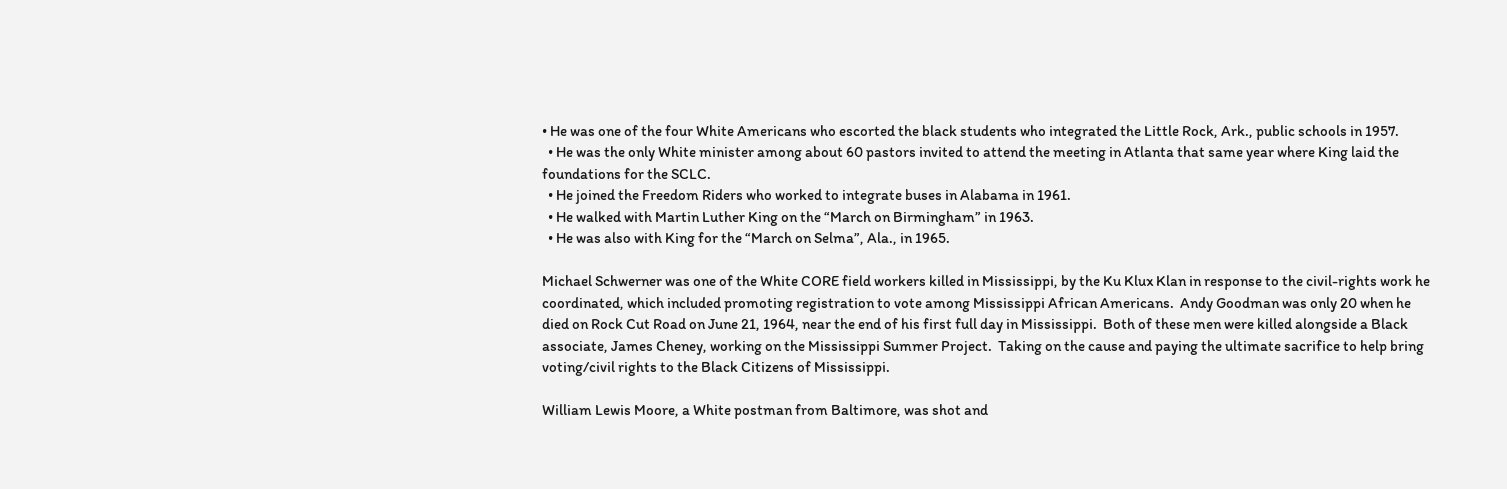• He was one of the four White Americans who escorted the black students who integrated the Little Rock, Ark., public schools in 1957.
  • He was the only White minister among about 60 pastors invited to attend the meeting in Atlanta that same year where King laid the foundations for the SCLC.
  • He joined the Freedom Riders who worked to integrate buses in Alabama in 1961.
  • He walked with Martin Luther King on the “March on Birmingham” in 1963.
  • He was also with King for the “March on Selma”, Ala., in 1965.

Michael Schwerner was one of the White CORE field workers killed in Mississippi, by the Ku Klux Klan in response to the civil-rights work he coordinated, which included promoting registration to vote among Mississippi African Americans.  Andy Goodman was only 20 when he died on Rock Cut Road on June 21, 1964, near the end of his first full day in Mississippi.  Both of these men were killed alongside a Black associate, James Cheney, working on the Mississippi Summer Project.  Taking on the cause and paying the ultimate sacrifice to help bring voting/civil rights to the Black Citizens of Mississippi.

William Lewis Moore, a White postman from Baltimore, was shot and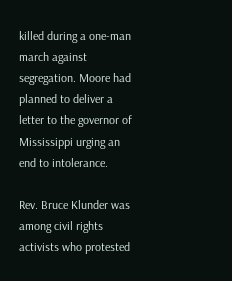killed during a one-man march against segregation. Moore had planned to deliver a letter to the governor of Mississippi urging an end to intolerance.

Rev. Bruce Klunder was among civil rights activists who protested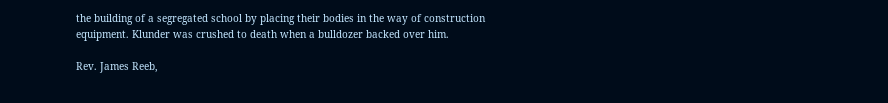the building of a segregated school by placing their bodies in the way of construction equipment. Klunder was crushed to death when a bulldozer backed over him.

Rev. James Reeb,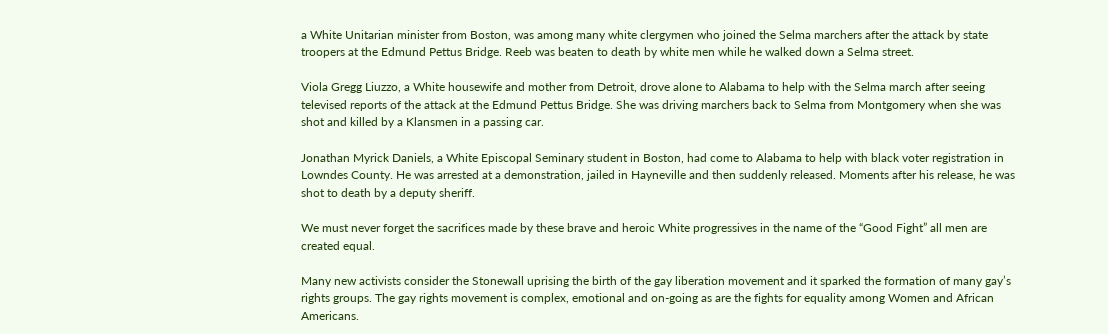a White Unitarian minister from Boston, was among many white clergymen who joined the Selma marchers after the attack by state troopers at the Edmund Pettus Bridge. Reeb was beaten to death by white men while he walked down a Selma street.

Viola Gregg Liuzzo, a White housewife and mother from Detroit, drove alone to Alabama to help with the Selma march after seeing televised reports of the attack at the Edmund Pettus Bridge. She was driving marchers back to Selma from Montgomery when she was shot and killed by a Klansmen in a passing car.

Jonathan Myrick Daniels, a White Episcopal Seminary student in Boston, had come to Alabama to help with black voter registration in Lowndes County. He was arrested at a demonstration, jailed in Hayneville and then suddenly released. Moments after his release, he was shot to death by a deputy sheriff.

We must never forget the sacrifices made by these brave and heroic White progressives in the name of the “Good Fight” all men are created equal.

Many new activists consider the Stonewall uprising the birth of the gay liberation movement and it sparked the formation of many gay’s rights groups. The gay rights movement is complex, emotional and on-going as are the fights for equality among Women and African Americans.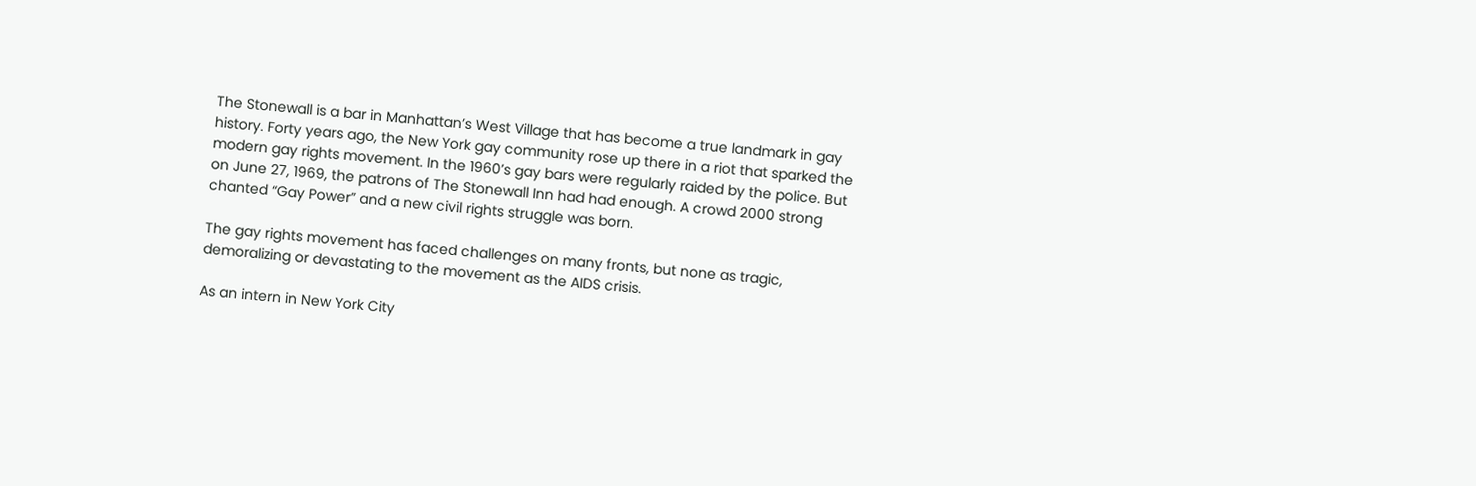The Stonewall is a bar in Manhattan’s West Village that has become a true landmark in gay history. Forty years ago, the New York gay community rose up there in a riot that sparked the modern gay rights movement. In the 1960’s gay bars were regularly raided by the police. But on June 27, 1969, the patrons of The Stonewall Inn had had enough. A crowd 2000 strong chanted “Gay Power” and a new civil rights struggle was born.

The gay rights movement has faced challenges on many fronts, but none as tragic, demoralizing or devastating to the movement as the AIDS crisis.

As an intern in New York City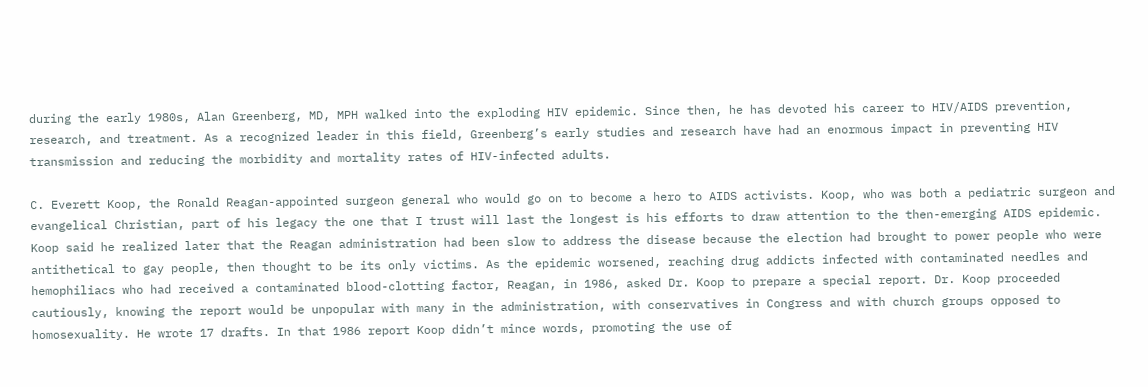during the early 1980s, Alan Greenberg, MD, MPH walked into the exploding HIV epidemic. Since then, he has devoted his career to HIV/AIDS prevention, research, and treatment. As a recognized leader in this field, Greenberg’s early studies and research have had an enormous impact in preventing HIV transmission and reducing the morbidity and mortality rates of HIV-infected adults.

C. Everett Koop, the Ronald Reagan-appointed surgeon general who would go on to become a hero to AIDS activists. Koop, who was both a pediatric surgeon and evangelical Christian, part of his legacy the one that I trust will last the longest is his efforts to draw attention to the then-emerging AIDS epidemic. Koop said he realized later that the Reagan administration had been slow to address the disease because the election had brought to power people who were antithetical to gay people, then thought to be its only victims. As the epidemic worsened, reaching drug addicts infected with contaminated needles and hemophiliacs who had received a contaminated blood-clotting factor, Reagan, in 1986, asked Dr. Koop to prepare a special report. Dr. Koop proceeded cautiously, knowing the report would be unpopular with many in the administration, with conservatives in Congress and with church groups opposed to homosexuality. He wrote 17 drafts. In that 1986 report Koop didn’t mince words, promoting the use of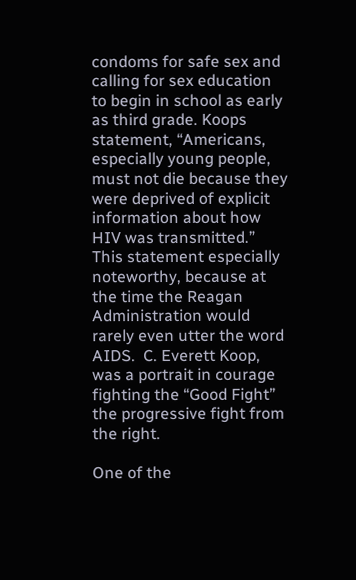condoms for safe sex and calling for sex education to begin in school as early as third grade. Koops statement, “Americans, especially young people, must not die because they were deprived of explicit information about how HIV was transmitted.” This statement especially noteworthy, because at the time the Reagan Administration would rarely even utter the word AIDS.  C. Everett Koop, was a portrait in courage fighting the “Good Fight” the progressive fight from the right.

One of the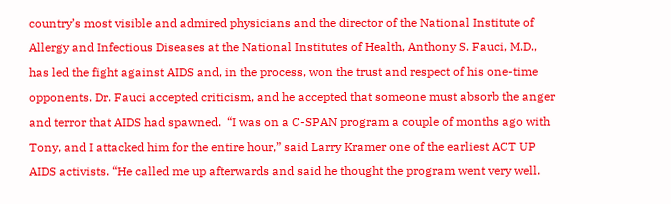country’s most visible and admired physicians and the director of the National Institute of Allergy and Infectious Diseases at the National Institutes of Health, Anthony S. Fauci, M.D., has led the fight against AIDS and, in the process, won the trust and respect of his one-time opponents. Dr. Fauci accepted criticism, and he accepted that someone must absorb the anger and terror that AIDS had spawned.  “I was on a C-SPAN program a couple of months ago with Tony, and I attacked him for the entire hour,” said Larry Kramer one of the earliest ACT UP AIDS activists. “He called me up afterwards and said he thought the program went very well.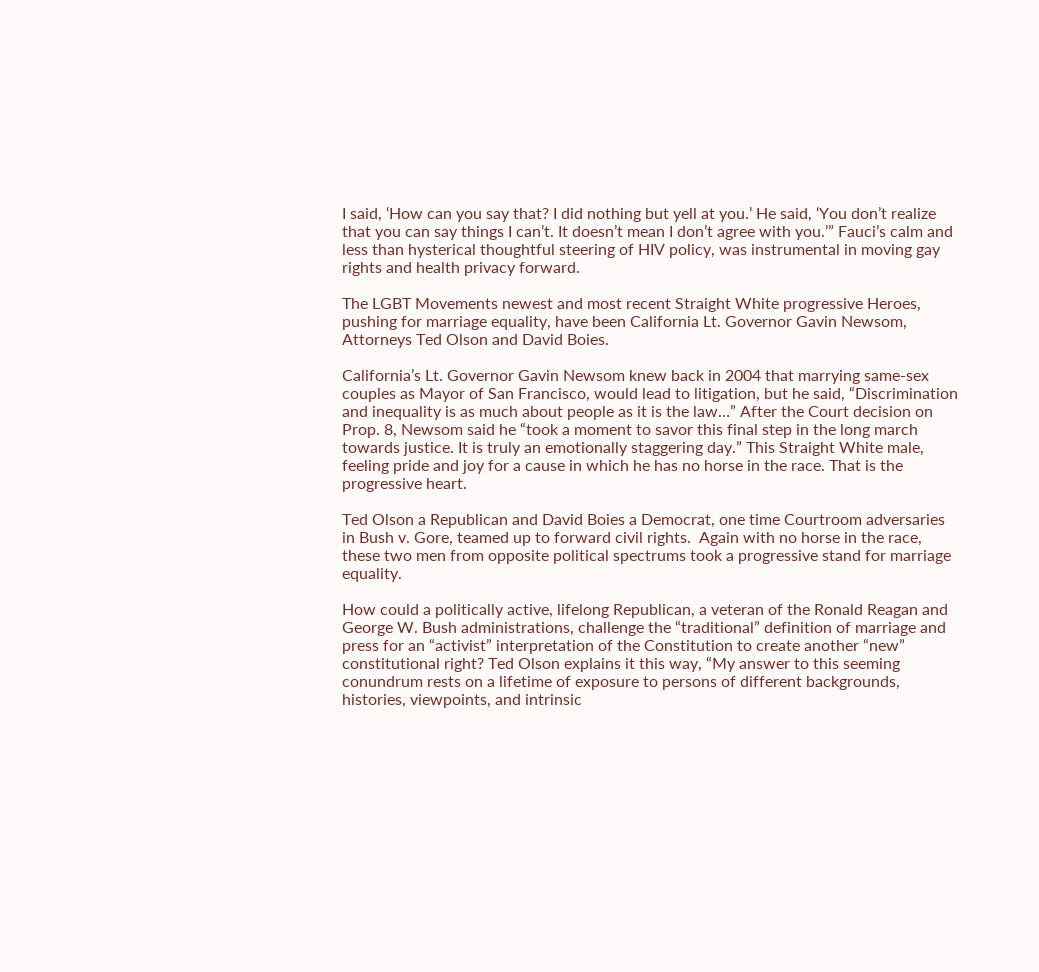I said, ‘How can you say that? I did nothing but yell at you.’ He said, ‘You don’t realize that you can say things I can’t. It doesn’t mean I don’t agree with you.’” Fauci’s calm and less than hysterical thoughtful steering of HIV policy, was instrumental in moving gay rights and health privacy forward.

The LGBT Movements newest and most recent Straight White progressive Heroes, pushing for marriage equality, have been California Lt. Governor Gavin Newsom, Attorneys Ted Olson and David Boies.

California’s Lt. Governor Gavin Newsom knew back in 2004 that marrying same-sex couples as Mayor of San Francisco, would lead to litigation, but he said, “Discrimination and inequality is as much about people as it is the law…” After the Court decision on Prop. 8, Newsom said he “took a moment to savor this final step in the long march towards justice. It is truly an emotionally staggering day.” This Straight White male, feeling pride and joy for a cause in which he has no horse in the race. That is the progressive heart.

Ted Olson a Republican and David Boies a Democrat, one time Courtroom adversaries in Bush v. Gore, teamed up to forward civil rights.  Again with no horse in the race, these two men from opposite political spectrums took a progressive stand for marriage equality.

How could a politically active, lifelong Republican, a veteran of the Ronald Reagan and George W. Bush administrations, challenge the “traditional” definition of marriage and press for an “activist” interpretation of the Constitution to create another “new” constitutional right? Ted Olson explains it this way, “My answer to this seeming conundrum rests on a lifetime of exposure to persons of different backgrounds, histories, viewpoints, and intrinsic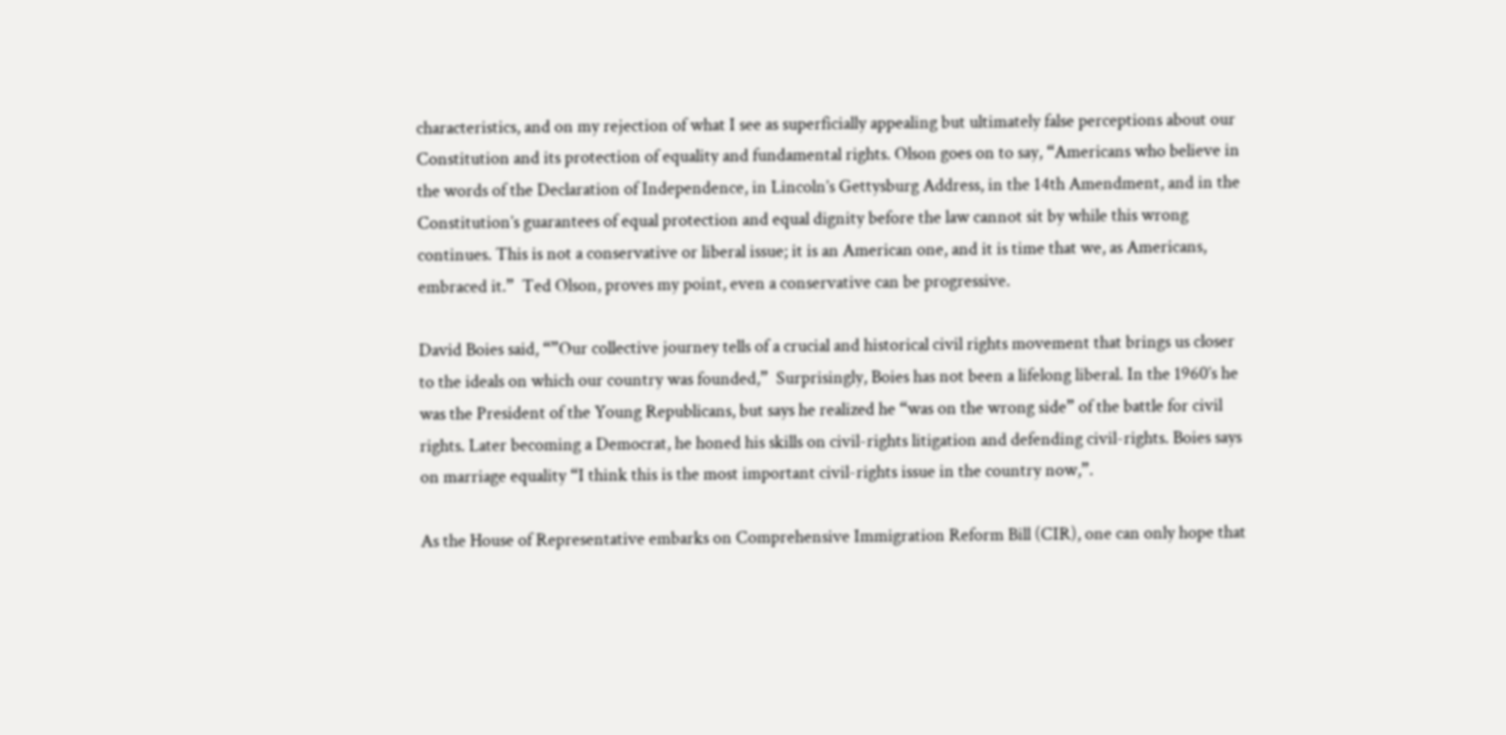characteristics, and on my rejection of what I see as superficially appealing but ultimately false perceptions about our Constitution and its protection of equality and fundamental rights. Olson goes on to say, “Americans who believe in the words of the Declaration of Independence, in Lincoln’s Gettysburg Address, in the 14th Amendment, and in the Constitution’s guarantees of equal protection and equal dignity before the law cannot sit by while this wrong continues. This is not a conservative or liberal issue; it is an American one, and it is time that we, as Americans, embraced it.”  Ted Olson, proves my point, even a conservative can be progressive.

David Boies said, “”Our collective journey tells of a crucial and historical civil rights movement that brings us closer to the ideals on which our country was founded,”  Surprisingly, Boies has not been a lifelong liberal. In the 1960’s he was the President of the Young Republicans, but says he realized he “was on the wrong side” of the battle for civil rights. Later becoming a Democrat, he honed his skills on civil-rights litigation and defending civil-rights. Boies says on marriage equality “I think this is the most important civil-rights issue in the country now,”.

As the House of Representative embarks on Comprehensive Immigration Reform Bill (CIR), one can only hope that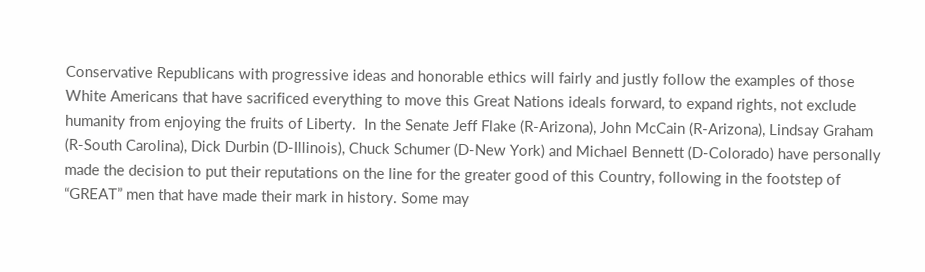Conservative Republicans with progressive ideas and honorable ethics will fairly and justly follow the examples of those White Americans that have sacrificed everything to move this Great Nations ideals forward, to expand rights, not exclude humanity from enjoying the fruits of Liberty.  In the Senate Jeff Flake (R-Arizona), John McCain (R-Arizona), Lindsay Graham (R-South Carolina), Dick Durbin (D-Illinois), Chuck Schumer (D-New York) and Michael Bennett (D-Colorado) have personally made the decision to put their reputations on the line for the greater good of this Country, following in the footstep of “GREAT” men that have made their mark in history. Some may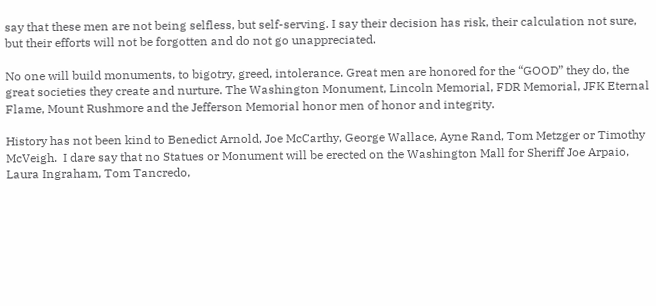say that these men are not being selfless, but self-serving. I say their decision has risk, their calculation not sure, but their efforts will not be forgotten and do not go unappreciated.

No one will build monuments, to bigotry, greed, intolerance. Great men are honored for the “GOOD” they do, the great societies they create and nurture. The Washington Monument, Lincoln Memorial, FDR Memorial, JFK Eternal Flame, Mount Rushmore and the Jefferson Memorial honor men of honor and integrity.

History has not been kind to Benedict Arnold, Joe McCarthy, George Wallace, Ayne Rand, Tom Metzger or Timothy McVeigh.  I dare say that no Statues or Monument will be erected on the Washington Mall for Sheriff Joe Arpaio, Laura Ingraham, Tom Tancredo,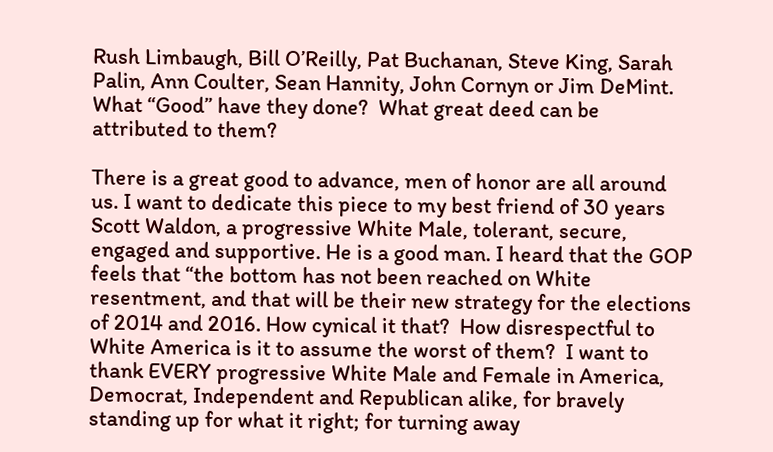Rush Limbaugh, Bill O’Reilly, Pat Buchanan, Steve King, Sarah Palin, Ann Coulter, Sean Hannity, John Cornyn or Jim DeMint. What “Good” have they done?  What great deed can be attributed to them?

There is a great good to advance, men of honor are all around us. I want to dedicate this piece to my best friend of 30 years Scott Waldon, a progressive White Male, tolerant, secure, engaged and supportive. He is a good man. I heard that the GOP feels that “the bottom has not been reached on White resentment, and that will be their new strategy for the elections of 2014 and 2016. How cynical it that?  How disrespectful to White America is it to assume the worst of them?  I want to thank EVERY progressive White Male and Female in America, Democrat, Independent and Republican alike, for bravely standing up for what it right; for turning away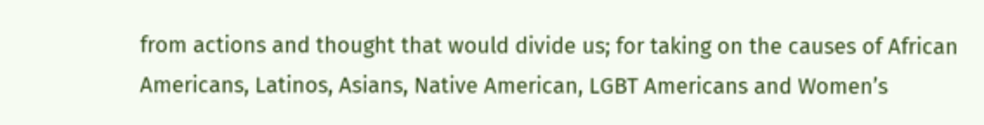from actions and thought that would divide us; for taking on the causes of African Americans, Latinos, Asians, Native American, LGBT Americans and Women’s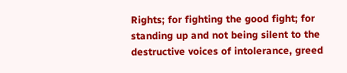Rights; for fighting the good fight; for standing up and not being silent to the destructive voices of intolerance, greed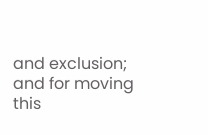and exclusion; and for moving this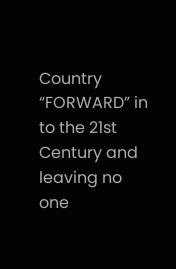Country “FORWARD” in to the 21st Century and leaving no one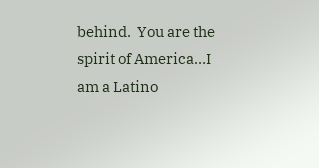behind.  You are the spirit of America…I am a Latino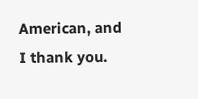American, and I thank you.